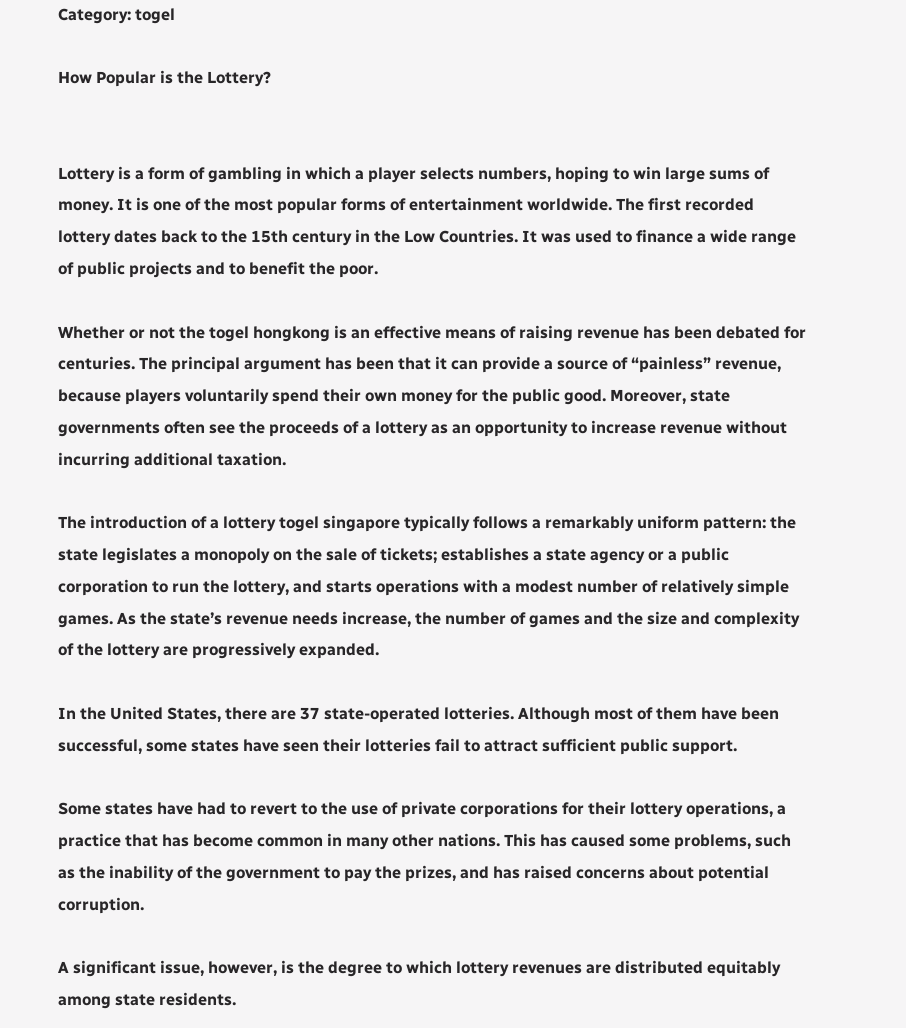Category: togel

How Popular is the Lottery?


Lottery is a form of gambling in which a player selects numbers, hoping to win large sums of money. It is one of the most popular forms of entertainment worldwide. The first recorded lottery dates back to the 15th century in the Low Countries. It was used to finance a wide range of public projects and to benefit the poor.

Whether or not the togel hongkong is an effective means of raising revenue has been debated for centuries. The principal argument has been that it can provide a source of “painless” revenue, because players voluntarily spend their own money for the public good. Moreover, state governments often see the proceeds of a lottery as an opportunity to increase revenue without incurring additional taxation.

The introduction of a lottery togel singapore typically follows a remarkably uniform pattern: the state legislates a monopoly on the sale of tickets; establishes a state agency or a public corporation to run the lottery, and starts operations with a modest number of relatively simple games. As the state’s revenue needs increase, the number of games and the size and complexity of the lottery are progressively expanded.

In the United States, there are 37 state-operated lotteries. Although most of them have been successful, some states have seen their lotteries fail to attract sufficient public support.

Some states have had to revert to the use of private corporations for their lottery operations, a practice that has become common in many other nations. This has caused some problems, such as the inability of the government to pay the prizes, and has raised concerns about potential corruption.

A significant issue, however, is the degree to which lottery revenues are distributed equitably among state residents.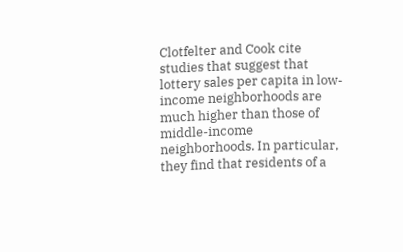Clotfelter and Cook cite studies that suggest that lottery sales per capita in low-income neighborhoods are much higher than those of middle-income neighborhoods. In particular, they find that residents of a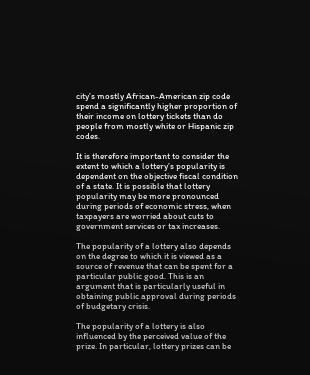city’s mostly African-American zip code spend a significantly higher proportion of their income on lottery tickets than do people from mostly white or Hispanic zip codes.

It is therefore important to consider the extent to which a lottery’s popularity is dependent on the objective fiscal condition of a state. It is possible that lottery popularity may be more pronounced during periods of economic stress, when taxpayers are worried about cuts to government services or tax increases.

The popularity of a lottery also depends on the degree to which it is viewed as a source of revenue that can be spent for a particular public good. This is an argument that is particularly useful in obtaining public approval during periods of budgetary crisis.

The popularity of a lottery is also influenced by the perceived value of the prize. In particular, lottery prizes can be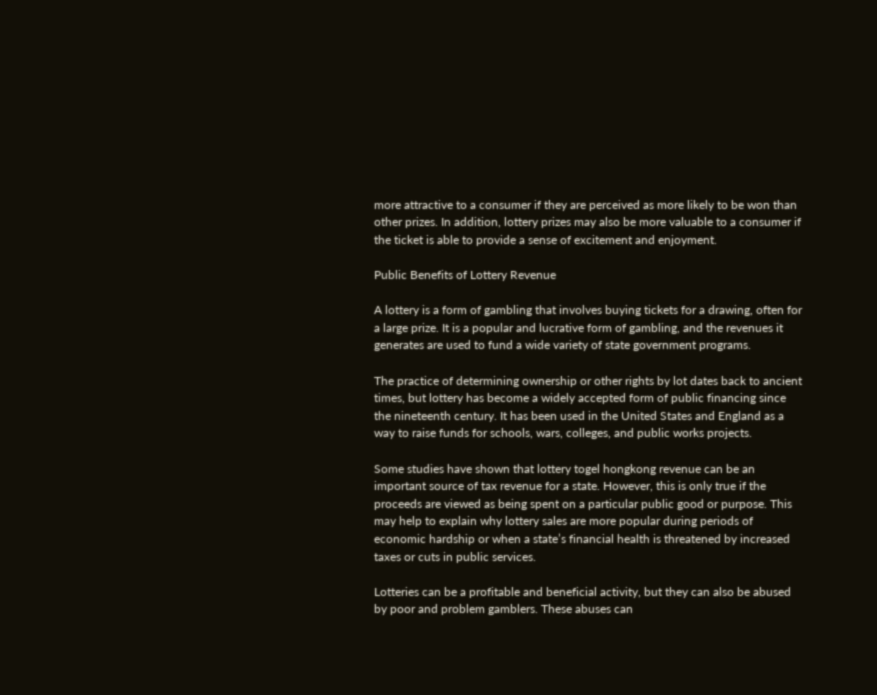more attractive to a consumer if they are perceived as more likely to be won than other prizes. In addition, lottery prizes may also be more valuable to a consumer if the ticket is able to provide a sense of excitement and enjoyment.

Public Benefits of Lottery Revenue

A lottery is a form of gambling that involves buying tickets for a drawing, often for a large prize. It is a popular and lucrative form of gambling, and the revenues it generates are used to fund a wide variety of state government programs.

The practice of determining ownership or other rights by lot dates back to ancient times, but lottery has become a widely accepted form of public financing since the nineteenth century. It has been used in the United States and England as a way to raise funds for schools, wars, colleges, and public works projects.

Some studies have shown that lottery togel hongkong revenue can be an important source of tax revenue for a state. However, this is only true if the proceeds are viewed as being spent on a particular public good or purpose. This may help to explain why lottery sales are more popular during periods of economic hardship or when a state’s financial health is threatened by increased taxes or cuts in public services.

Lotteries can be a profitable and beneficial activity, but they can also be abused by poor and problem gamblers. These abuses can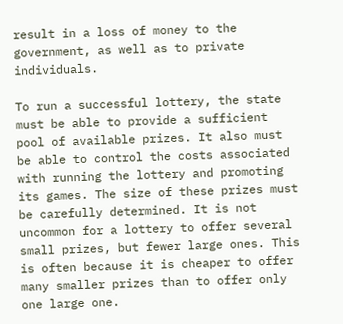result in a loss of money to the government, as well as to private individuals.

To run a successful lottery, the state must be able to provide a sufficient pool of available prizes. It also must be able to control the costs associated with running the lottery and promoting its games. The size of these prizes must be carefully determined. It is not uncommon for a lottery to offer several small prizes, but fewer large ones. This is often because it is cheaper to offer many smaller prizes than to offer only one large one.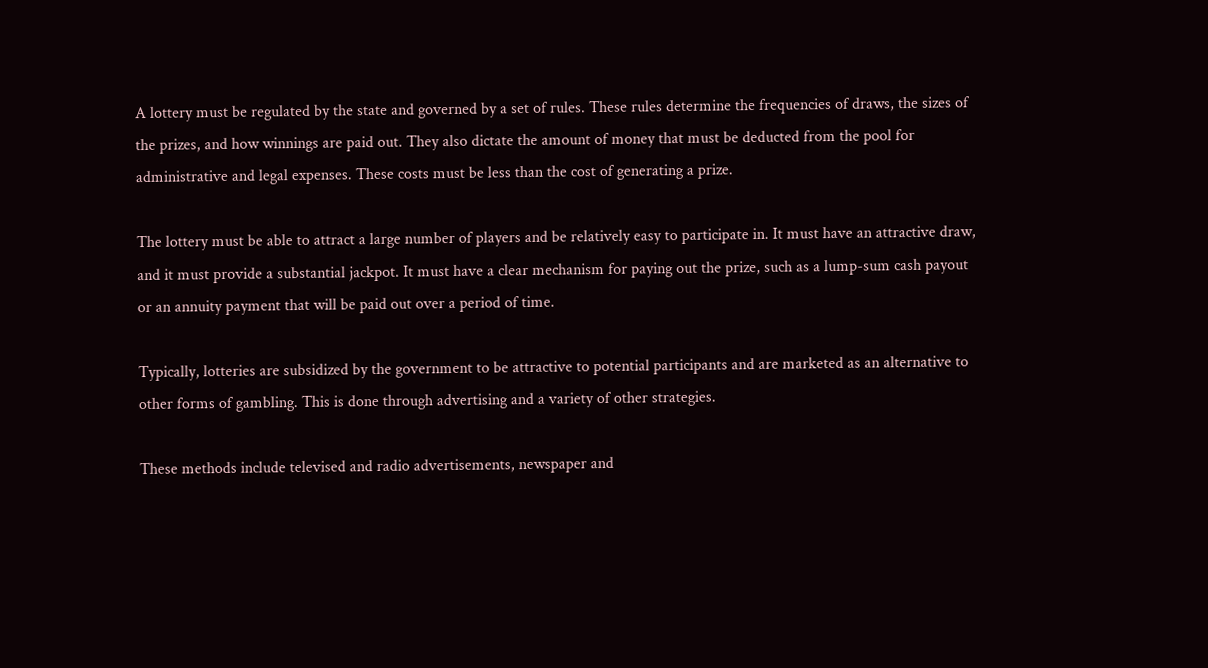A lottery must be regulated by the state and governed by a set of rules. These rules determine the frequencies of draws, the sizes of the prizes, and how winnings are paid out. They also dictate the amount of money that must be deducted from the pool for administrative and legal expenses. These costs must be less than the cost of generating a prize.

The lottery must be able to attract a large number of players and be relatively easy to participate in. It must have an attractive draw, and it must provide a substantial jackpot. It must have a clear mechanism for paying out the prize, such as a lump-sum cash payout or an annuity payment that will be paid out over a period of time.

Typically, lotteries are subsidized by the government to be attractive to potential participants and are marketed as an alternative to other forms of gambling. This is done through advertising and a variety of other strategies.

These methods include televised and radio advertisements, newspaper and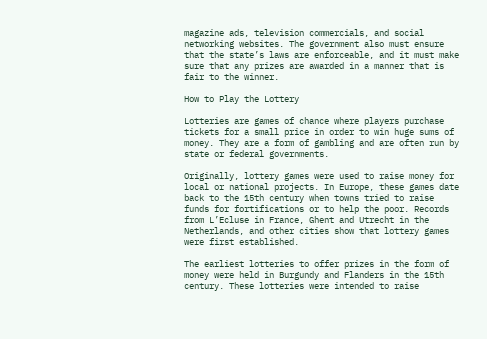magazine ads, television commercials, and social networking websites. The government also must ensure that the state’s laws are enforceable, and it must make sure that any prizes are awarded in a manner that is fair to the winner.

How to Play the Lottery

Lotteries are games of chance where players purchase tickets for a small price in order to win huge sums of money. They are a form of gambling and are often run by state or federal governments.

Originally, lottery games were used to raise money for local or national projects. In Europe, these games date back to the 15th century when towns tried to raise funds for fortifications or to help the poor. Records from L’Ecluse in France, Ghent and Utrecht in the Netherlands, and other cities show that lottery games were first established.

The earliest lotteries to offer prizes in the form of money were held in Burgundy and Flanders in the 15th century. These lotteries were intended to raise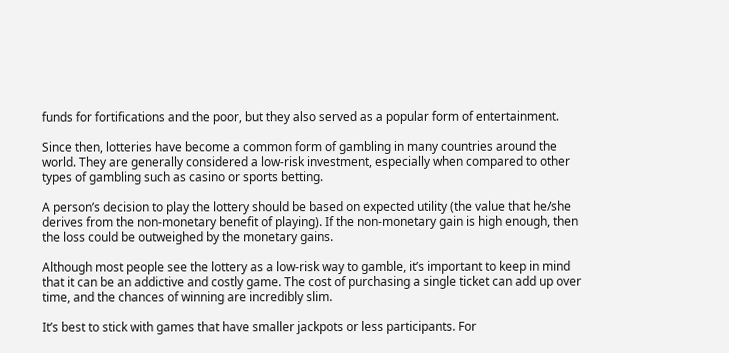funds for fortifications and the poor, but they also served as a popular form of entertainment.

Since then, lotteries have become a common form of gambling in many countries around the world. They are generally considered a low-risk investment, especially when compared to other types of gambling such as casino or sports betting.

A person’s decision to play the lottery should be based on expected utility (the value that he/she derives from the non-monetary benefit of playing). If the non-monetary gain is high enough, then the loss could be outweighed by the monetary gains.

Although most people see the lottery as a low-risk way to gamble, it’s important to keep in mind that it can be an addictive and costly game. The cost of purchasing a single ticket can add up over time, and the chances of winning are incredibly slim.

It’s best to stick with games that have smaller jackpots or less participants. For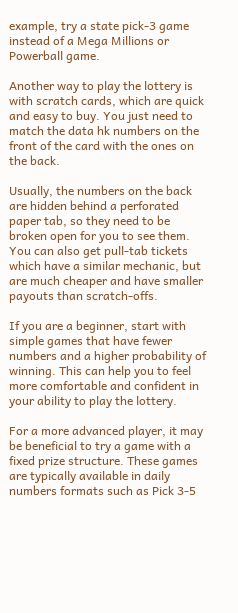example, try a state pick-3 game instead of a Mega Millions or Powerball game.

Another way to play the lottery is with scratch cards, which are quick and easy to buy. You just need to match the data hk numbers on the front of the card with the ones on the back.

Usually, the numbers on the back are hidden behind a perforated paper tab, so they need to be broken open for you to see them. You can also get pull-tab tickets which have a similar mechanic, but are much cheaper and have smaller payouts than scratch-offs.

If you are a beginner, start with simple games that have fewer numbers and a higher probability of winning. This can help you to feel more comfortable and confident in your ability to play the lottery.

For a more advanced player, it may be beneficial to try a game with a fixed prize structure. These games are typically available in daily numbers formats such as Pick 3-5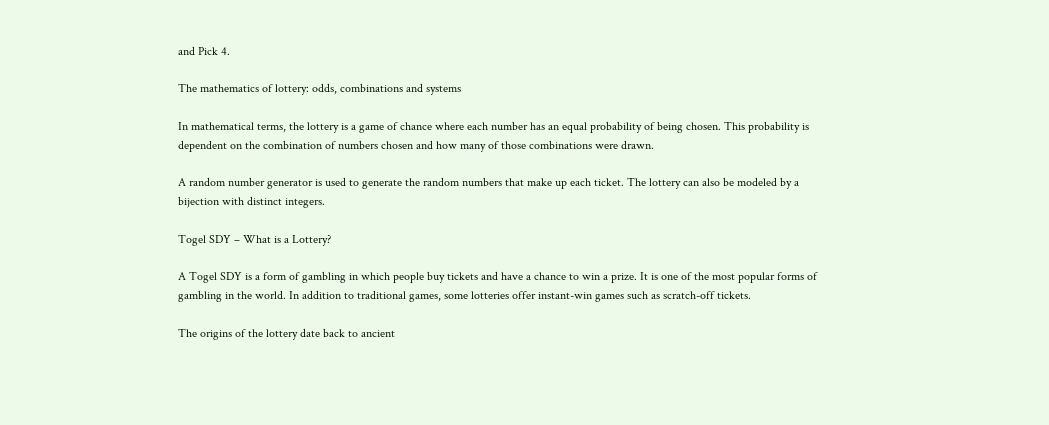and Pick 4.

The mathematics of lottery: odds, combinations and systems

In mathematical terms, the lottery is a game of chance where each number has an equal probability of being chosen. This probability is dependent on the combination of numbers chosen and how many of those combinations were drawn.

A random number generator is used to generate the random numbers that make up each ticket. The lottery can also be modeled by a bijection with distinct integers.

Togel SDY – What is a Lottery?

A Togel SDY is a form of gambling in which people buy tickets and have a chance to win a prize. It is one of the most popular forms of gambling in the world. In addition to traditional games, some lotteries offer instant-win games such as scratch-off tickets.

The origins of the lottery date back to ancient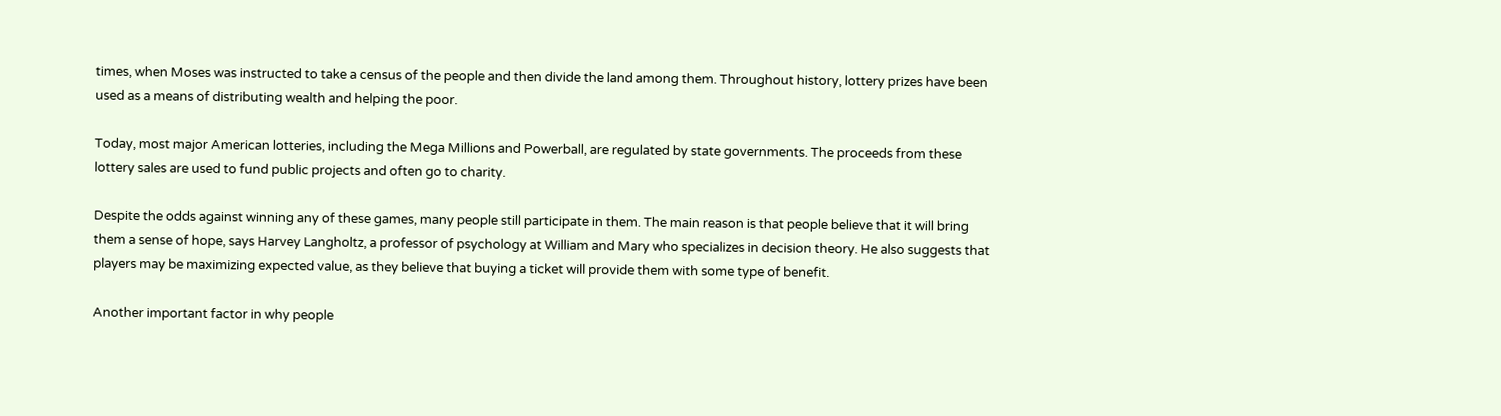times, when Moses was instructed to take a census of the people and then divide the land among them. Throughout history, lottery prizes have been used as a means of distributing wealth and helping the poor.

Today, most major American lotteries, including the Mega Millions and Powerball, are regulated by state governments. The proceeds from these lottery sales are used to fund public projects and often go to charity.

Despite the odds against winning any of these games, many people still participate in them. The main reason is that people believe that it will bring them a sense of hope, says Harvey Langholtz, a professor of psychology at William and Mary who specializes in decision theory. He also suggests that players may be maximizing expected value, as they believe that buying a ticket will provide them with some type of benefit.

Another important factor in why people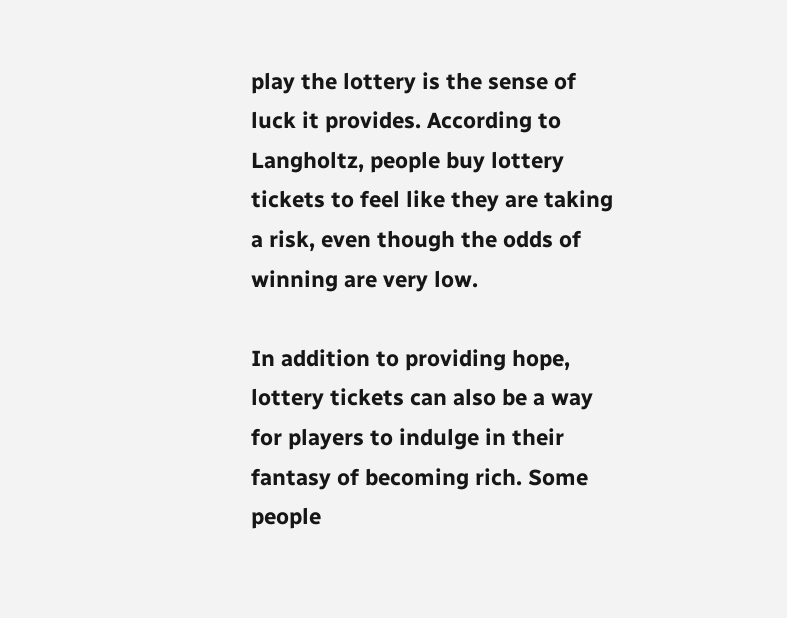play the lottery is the sense of luck it provides. According to Langholtz, people buy lottery tickets to feel like they are taking a risk, even though the odds of winning are very low.

In addition to providing hope, lottery tickets can also be a way for players to indulge in their fantasy of becoming rich. Some people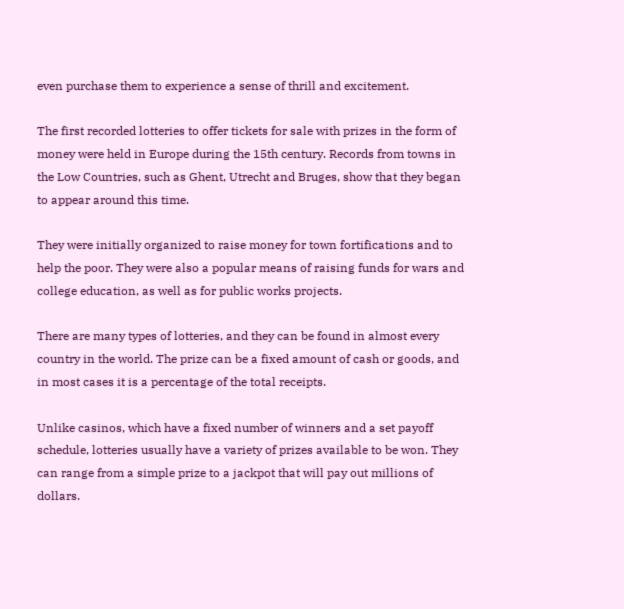even purchase them to experience a sense of thrill and excitement.

The first recorded lotteries to offer tickets for sale with prizes in the form of money were held in Europe during the 15th century. Records from towns in the Low Countries, such as Ghent, Utrecht and Bruges, show that they began to appear around this time.

They were initially organized to raise money for town fortifications and to help the poor. They were also a popular means of raising funds for wars and college education, as well as for public works projects.

There are many types of lotteries, and they can be found in almost every country in the world. The prize can be a fixed amount of cash or goods, and in most cases it is a percentage of the total receipts.

Unlike casinos, which have a fixed number of winners and a set payoff schedule, lotteries usually have a variety of prizes available to be won. They can range from a simple prize to a jackpot that will pay out millions of dollars.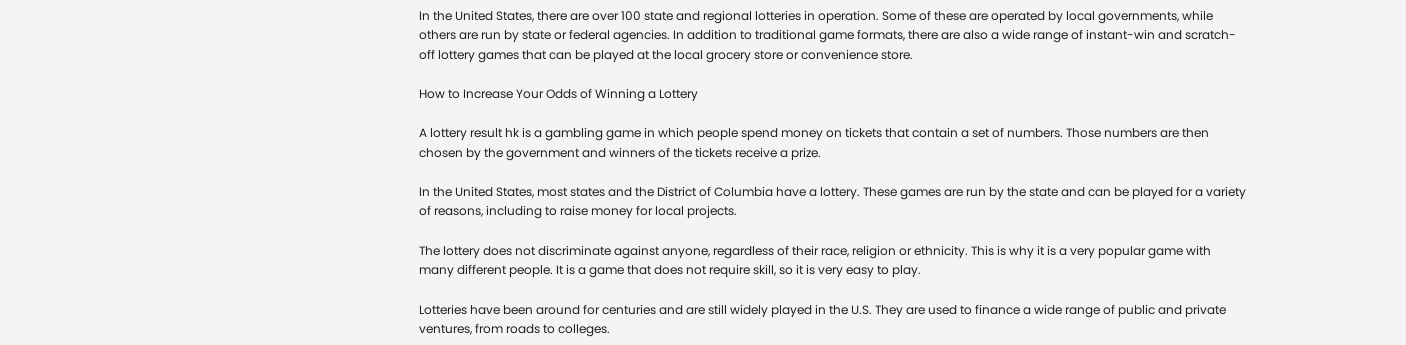In the United States, there are over 100 state and regional lotteries in operation. Some of these are operated by local governments, while others are run by state or federal agencies. In addition to traditional game formats, there are also a wide range of instant-win and scratch-off lottery games that can be played at the local grocery store or convenience store.

How to Increase Your Odds of Winning a Lottery

A lottery result hk is a gambling game in which people spend money on tickets that contain a set of numbers. Those numbers are then chosen by the government and winners of the tickets receive a prize.

In the United States, most states and the District of Columbia have a lottery. These games are run by the state and can be played for a variety of reasons, including to raise money for local projects.

The lottery does not discriminate against anyone, regardless of their race, religion or ethnicity. This is why it is a very popular game with many different people. It is a game that does not require skill, so it is very easy to play.

Lotteries have been around for centuries and are still widely played in the U.S. They are used to finance a wide range of public and private ventures, from roads to colleges.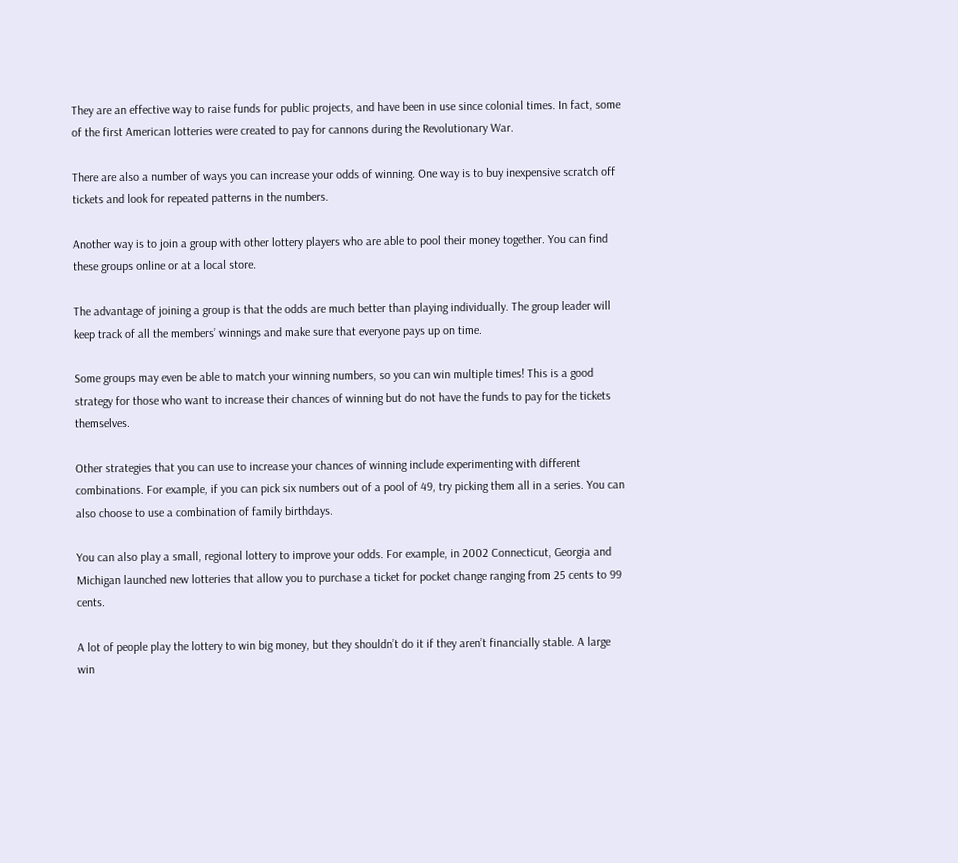They are an effective way to raise funds for public projects, and have been in use since colonial times. In fact, some of the first American lotteries were created to pay for cannons during the Revolutionary War.

There are also a number of ways you can increase your odds of winning. One way is to buy inexpensive scratch off tickets and look for repeated patterns in the numbers.

Another way is to join a group with other lottery players who are able to pool their money together. You can find these groups online or at a local store.

The advantage of joining a group is that the odds are much better than playing individually. The group leader will keep track of all the members’ winnings and make sure that everyone pays up on time.

Some groups may even be able to match your winning numbers, so you can win multiple times! This is a good strategy for those who want to increase their chances of winning but do not have the funds to pay for the tickets themselves.

Other strategies that you can use to increase your chances of winning include experimenting with different combinations. For example, if you can pick six numbers out of a pool of 49, try picking them all in a series. You can also choose to use a combination of family birthdays.

You can also play a small, regional lottery to improve your odds. For example, in 2002 Connecticut, Georgia and Michigan launched new lotteries that allow you to purchase a ticket for pocket change ranging from 25 cents to 99 cents.

A lot of people play the lottery to win big money, but they shouldn’t do it if they aren’t financially stable. A large win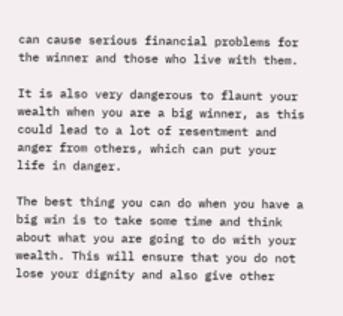can cause serious financial problems for the winner and those who live with them.

It is also very dangerous to flaunt your wealth when you are a big winner, as this could lead to a lot of resentment and anger from others, which can put your life in danger.

The best thing you can do when you have a big win is to take some time and think about what you are going to do with your wealth. This will ensure that you do not lose your dignity and also give other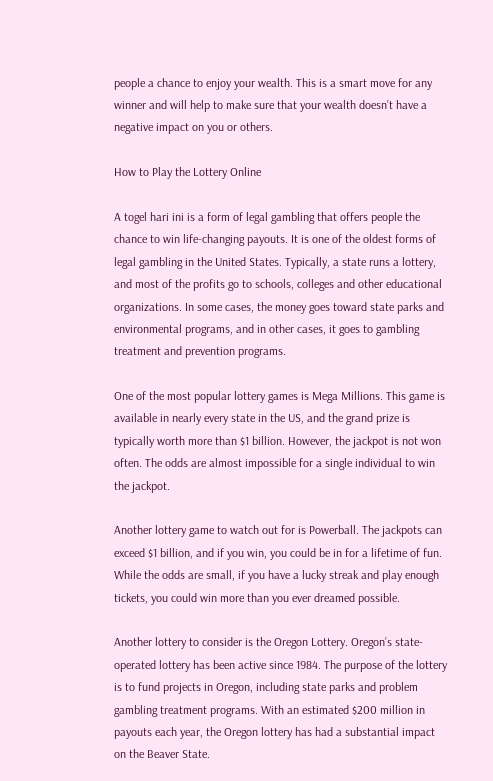people a chance to enjoy your wealth. This is a smart move for any winner and will help to make sure that your wealth doesn’t have a negative impact on you or others.

How to Play the Lottery Online

A togel hari ini is a form of legal gambling that offers people the chance to win life-changing payouts. It is one of the oldest forms of legal gambling in the United States. Typically, a state runs a lottery, and most of the profits go to schools, colleges and other educational organizations. In some cases, the money goes toward state parks and environmental programs, and in other cases, it goes to gambling treatment and prevention programs.

One of the most popular lottery games is Mega Millions. This game is available in nearly every state in the US, and the grand prize is typically worth more than $1 billion. However, the jackpot is not won often. The odds are almost impossible for a single individual to win the jackpot.

Another lottery game to watch out for is Powerball. The jackpots can exceed $1 billion, and if you win, you could be in for a lifetime of fun. While the odds are small, if you have a lucky streak and play enough tickets, you could win more than you ever dreamed possible.

Another lottery to consider is the Oregon Lottery. Oregon’s state-operated lottery has been active since 1984. The purpose of the lottery is to fund projects in Oregon, including state parks and problem gambling treatment programs. With an estimated $200 million in payouts each year, the Oregon lottery has had a substantial impact on the Beaver State.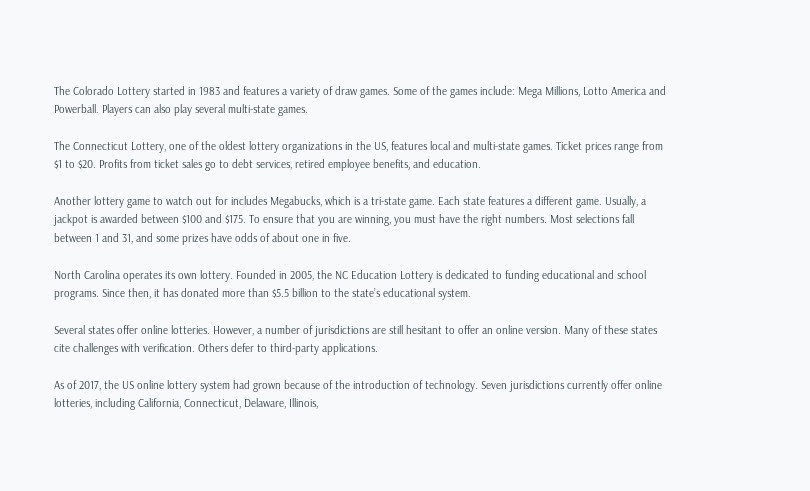The Colorado Lottery started in 1983 and features a variety of draw games. Some of the games include: Mega Millions, Lotto America and Powerball. Players can also play several multi-state games.

The Connecticut Lottery, one of the oldest lottery organizations in the US, features local and multi-state games. Ticket prices range from $1 to $20. Profits from ticket sales go to debt services, retired employee benefits, and education.

Another lottery game to watch out for includes Megabucks, which is a tri-state game. Each state features a different game. Usually, a jackpot is awarded between $100 and $175. To ensure that you are winning, you must have the right numbers. Most selections fall between 1 and 31, and some prizes have odds of about one in five.

North Carolina operates its own lottery. Founded in 2005, the NC Education Lottery is dedicated to funding educational and school programs. Since then, it has donated more than $5.5 billion to the state’s educational system.

Several states offer online lotteries. However, a number of jurisdictions are still hesitant to offer an online version. Many of these states cite challenges with verification. Others defer to third-party applications.

As of 2017, the US online lottery system had grown because of the introduction of technology. Seven jurisdictions currently offer online lotteries, including California, Connecticut, Delaware, Illinois,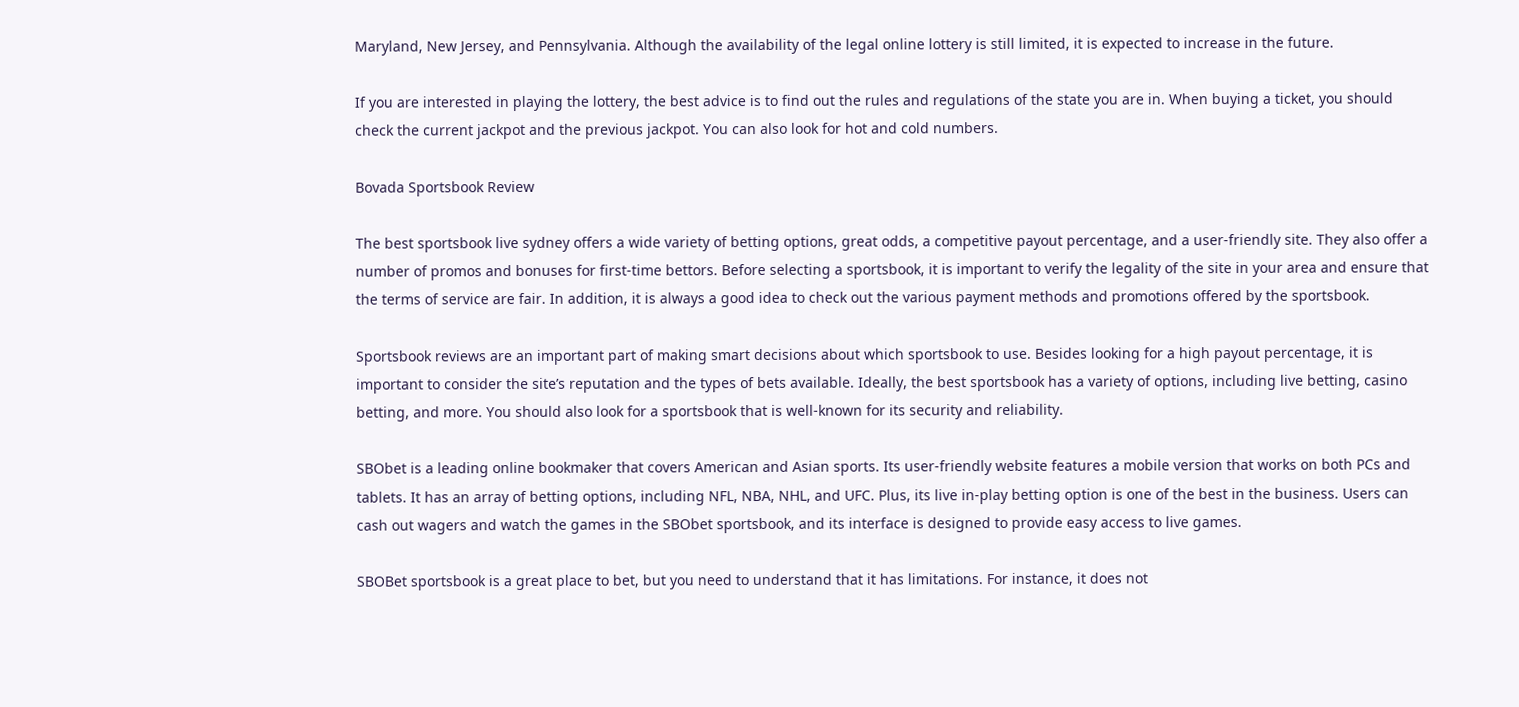Maryland, New Jersey, and Pennsylvania. Although the availability of the legal online lottery is still limited, it is expected to increase in the future.

If you are interested in playing the lottery, the best advice is to find out the rules and regulations of the state you are in. When buying a ticket, you should check the current jackpot and the previous jackpot. You can also look for hot and cold numbers.

Bovada Sportsbook Review

The best sportsbook live sydney offers a wide variety of betting options, great odds, a competitive payout percentage, and a user-friendly site. They also offer a number of promos and bonuses for first-time bettors. Before selecting a sportsbook, it is important to verify the legality of the site in your area and ensure that the terms of service are fair. In addition, it is always a good idea to check out the various payment methods and promotions offered by the sportsbook.

Sportsbook reviews are an important part of making smart decisions about which sportsbook to use. Besides looking for a high payout percentage, it is important to consider the site’s reputation and the types of bets available. Ideally, the best sportsbook has a variety of options, including live betting, casino betting, and more. You should also look for a sportsbook that is well-known for its security and reliability.

SBObet is a leading online bookmaker that covers American and Asian sports. Its user-friendly website features a mobile version that works on both PCs and tablets. It has an array of betting options, including NFL, NBA, NHL, and UFC. Plus, its live in-play betting option is one of the best in the business. Users can cash out wagers and watch the games in the SBObet sportsbook, and its interface is designed to provide easy access to live games.

SBOBet sportsbook is a great place to bet, but you need to understand that it has limitations. For instance, it does not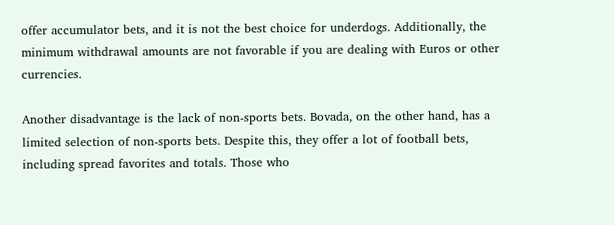offer accumulator bets, and it is not the best choice for underdogs. Additionally, the minimum withdrawal amounts are not favorable if you are dealing with Euros or other currencies.

Another disadvantage is the lack of non-sports bets. Bovada, on the other hand, has a limited selection of non-sports bets. Despite this, they offer a lot of football bets, including spread favorites and totals. Those who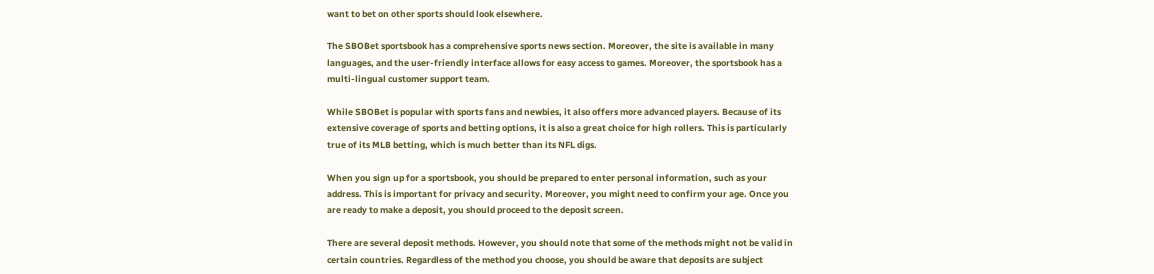want to bet on other sports should look elsewhere.

The SBOBet sportsbook has a comprehensive sports news section. Moreover, the site is available in many languages, and the user-friendly interface allows for easy access to games. Moreover, the sportsbook has a multi-lingual customer support team.

While SBOBet is popular with sports fans and newbies, it also offers more advanced players. Because of its extensive coverage of sports and betting options, it is also a great choice for high rollers. This is particularly true of its MLB betting, which is much better than its NFL digs.

When you sign up for a sportsbook, you should be prepared to enter personal information, such as your address. This is important for privacy and security. Moreover, you might need to confirm your age. Once you are ready to make a deposit, you should proceed to the deposit screen.

There are several deposit methods. However, you should note that some of the methods might not be valid in certain countries. Regardless of the method you choose, you should be aware that deposits are subject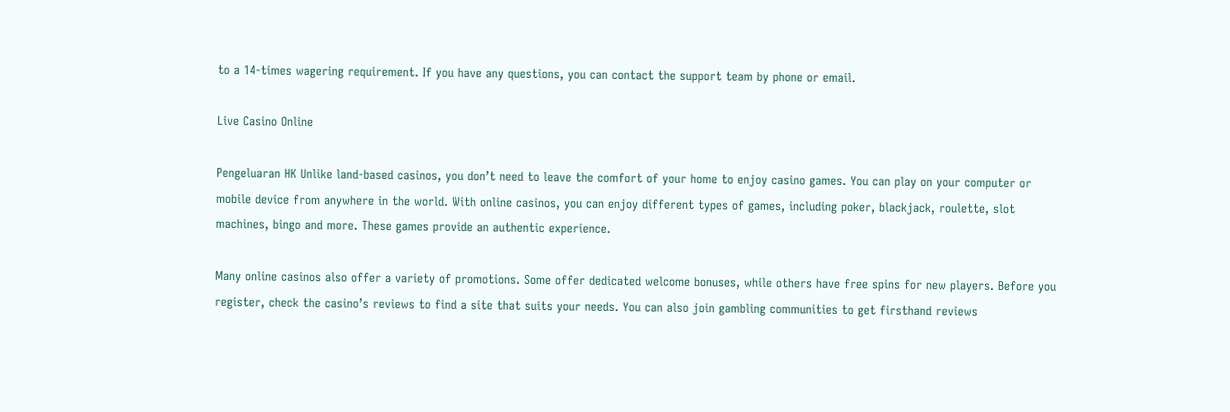to a 14-times wagering requirement. If you have any questions, you can contact the support team by phone or email.

Live Casino Online

Pengeluaran HK Unlike land-based casinos, you don’t need to leave the comfort of your home to enjoy casino games. You can play on your computer or mobile device from anywhere in the world. With online casinos, you can enjoy different types of games, including poker, blackjack, roulette, slot machines, bingo and more. These games provide an authentic experience.

Many online casinos also offer a variety of promotions. Some offer dedicated welcome bonuses, while others have free spins for new players. Before you register, check the casino’s reviews to find a site that suits your needs. You can also join gambling communities to get firsthand reviews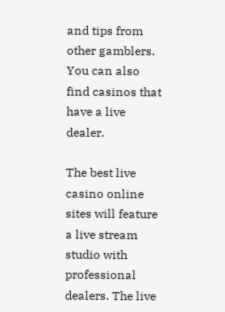and tips from other gamblers. You can also find casinos that have a live dealer.

The best live casino online sites will feature a live stream studio with professional dealers. The live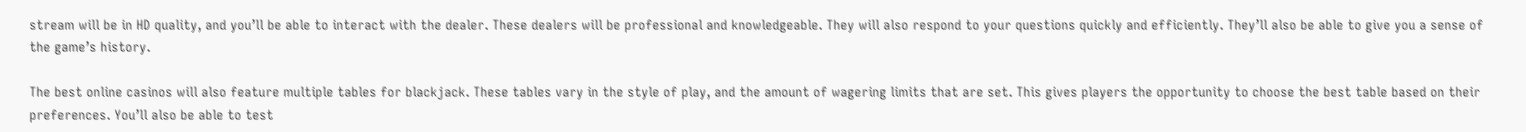stream will be in HD quality, and you’ll be able to interact with the dealer. These dealers will be professional and knowledgeable. They will also respond to your questions quickly and efficiently. They’ll also be able to give you a sense of the game’s history.

The best online casinos will also feature multiple tables for blackjack. These tables vary in the style of play, and the amount of wagering limits that are set. This gives players the opportunity to choose the best table based on their preferences. You’ll also be able to test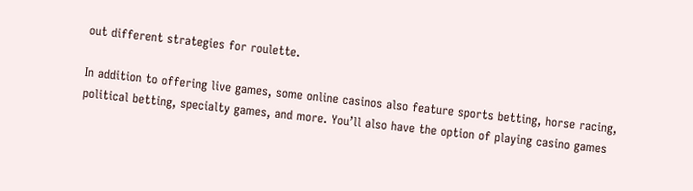out different strategies for roulette.

In addition to offering live games, some online casinos also feature sports betting, horse racing, political betting, specialty games, and more. You’ll also have the option of playing casino games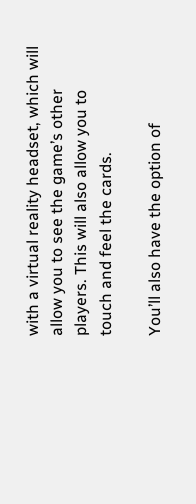with a virtual reality headset, which will allow you to see the game’s other players. This will also allow you to touch and feel the cards.

You’ll also have the option of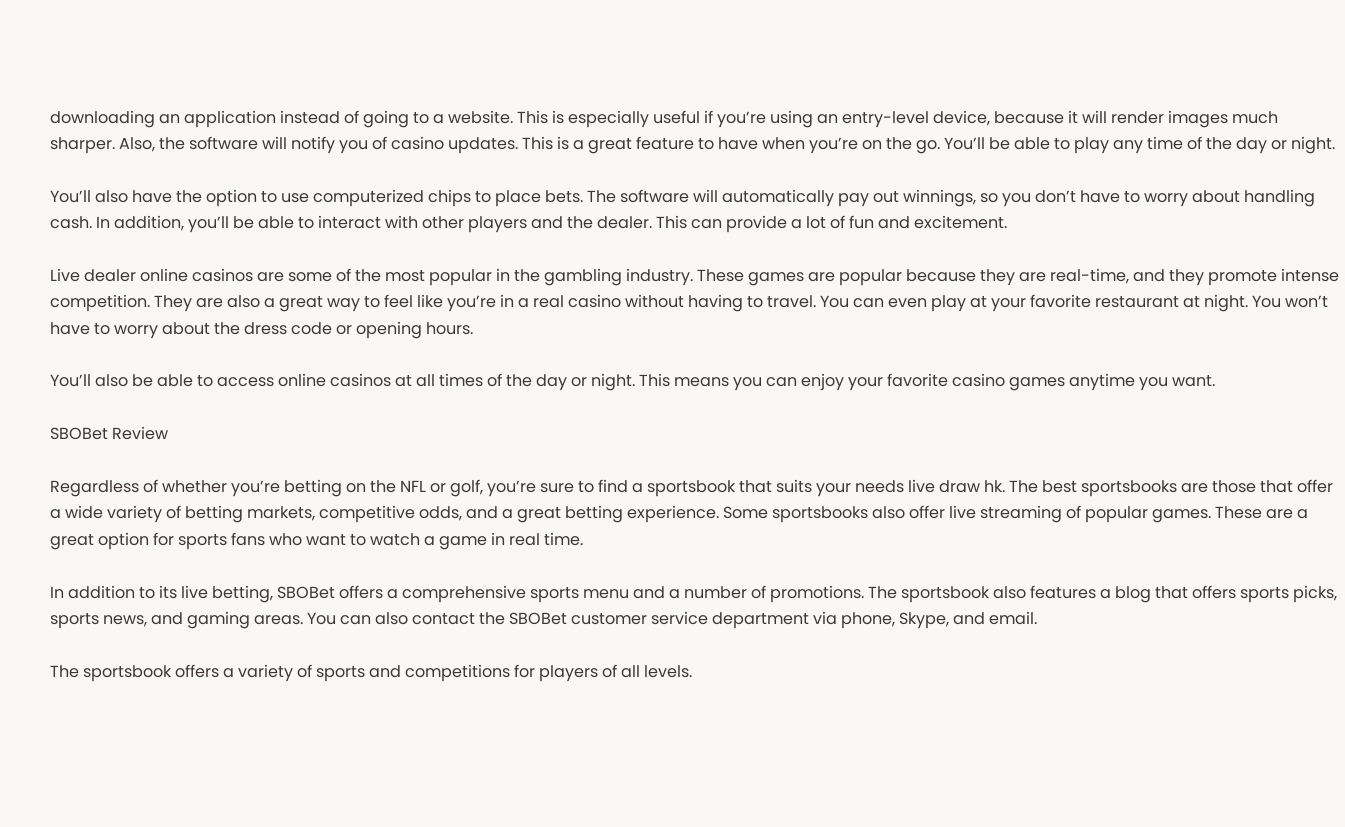downloading an application instead of going to a website. This is especially useful if you’re using an entry-level device, because it will render images much sharper. Also, the software will notify you of casino updates. This is a great feature to have when you’re on the go. You’ll be able to play any time of the day or night.

You’ll also have the option to use computerized chips to place bets. The software will automatically pay out winnings, so you don’t have to worry about handling cash. In addition, you’ll be able to interact with other players and the dealer. This can provide a lot of fun and excitement.

Live dealer online casinos are some of the most popular in the gambling industry. These games are popular because they are real-time, and they promote intense competition. They are also a great way to feel like you’re in a real casino without having to travel. You can even play at your favorite restaurant at night. You won’t have to worry about the dress code or opening hours.

You’ll also be able to access online casinos at all times of the day or night. This means you can enjoy your favorite casino games anytime you want.

SBOBet Review

Regardless of whether you’re betting on the NFL or golf, you’re sure to find a sportsbook that suits your needs live draw hk. The best sportsbooks are those that offer a wide variety of betting markets, competitive odds, and a great betting experience. Some sportsbooks also offer live streaming of popular games. These are a great option for sports fans who want to watch a game in real time.

In addition to its live betting, SBOBet offers a comprehensive sports menu and a number of promotions. The sportsbook also features a blog that offers sports picks, sports news, and gaming areas. You can also contact the SBOBet customer service department via phone, Skype, and email.

The sportsbook offers a variety of sports and competitions for players of all levels.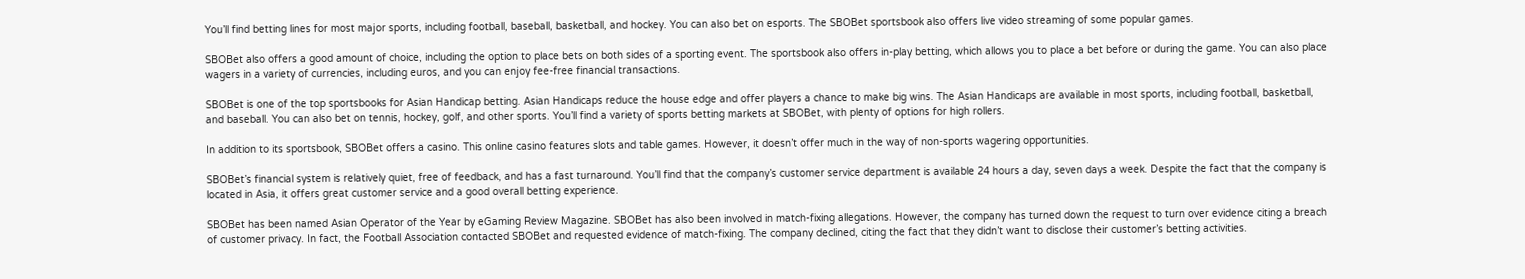You’ll find betting lines for most major sports, including football, baseball, basketball, and hockey. You can also bet on esports. The SBOBet sportsbook also offers live video streaming of some popular games.

SBOBet also offers a good amount of choice, including the option to place bets on both sides of a sporting event. The sportsbook also offers in-play betting, which allows you to place a bet before or during the game. You can also place wagers in a variety of currencies, including euros, and you can enjoy fee-free financial transactions.

SBOBet is one of the top sportsbooks for Asian Handicap betting. Asian Handicaps reduce the house edge and offer players a chance to make big wins. The Asian Handicaps are available in most sports, including football, basketball, and baseball. You can also bet on tennis, hockey, golf, and other sports. You’ll find a variety of sports betting markets at SBOBet, with plenty of options for high rollers.

In addition to its sportsbook, SBOBet offers a casino. This online casino features slots and table games. However, it doesn’t offer much in the way of non-sports wagering opportunities.

SBOBet’s financial system is relatively quiet, free of feedback, and has a fast turnaround. You’ll find that the company’s customer service department is available 24 hours a day, seven days a week. Despite the fact that the company is located in Asia, it offers great customer service and a good overall betting experience.

SBOBet has been named Asian Operator of the Year by eGaming Review Magazine. SBOBet has also been involved in match-fixing allegations. However, the company has turned down the request to turn over evidence citing a breach of customer privacy. In fact, the Football Association contacted SBOBet and requested evidence of match-fixing. The company declined, citing the fact that they didn’t want to disclose their customer’s betting activities.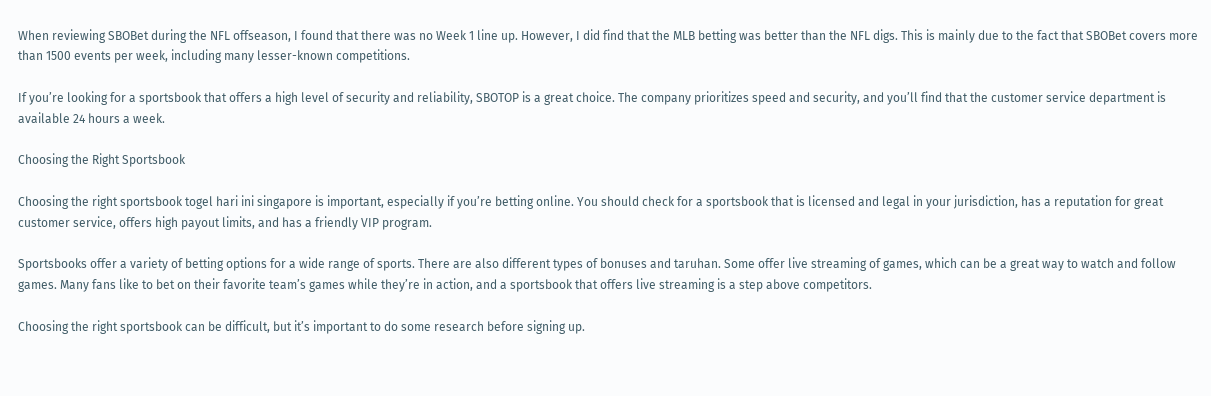When reviewing SBOBet during the NFL offseason, I found that there was no Week 1 line up. However, I did find that the MLB betting was better than the NFL digs. This is mainly due to the fact that SBOBet covers more than 1500 events per week, including many lesser-known competitions.

If you’re looking for a sportsbook that offers a high level of security and reliability, SBOTOP is a great choice. The company prioritizes speed and security, and you’ll find that the customer service department is available 24 hours a week.

Choosing the Right Sportsbook

Choosing the right sportsbook togel hari ini singapore is important, especially if you’re betting online. You should check for a sportsbook that is licensed and legal in your jurisdiction, has a reputation for great customer service, offers high payout limits, and has a friendly VIP program.

Sportsbooks offer a variety of betting options for a wide range of sports. There are also different types of bonuses and taruhan. Some offer live streaming of games, which can be a great way to watch and follow games. Many fans like to bet on their favorite team’s games while they’re in action, and a sportsbook that offers live streaming is a step above competitors.

Choosing the right sportsbook can be difficult, but it’s important to do some research before signing up.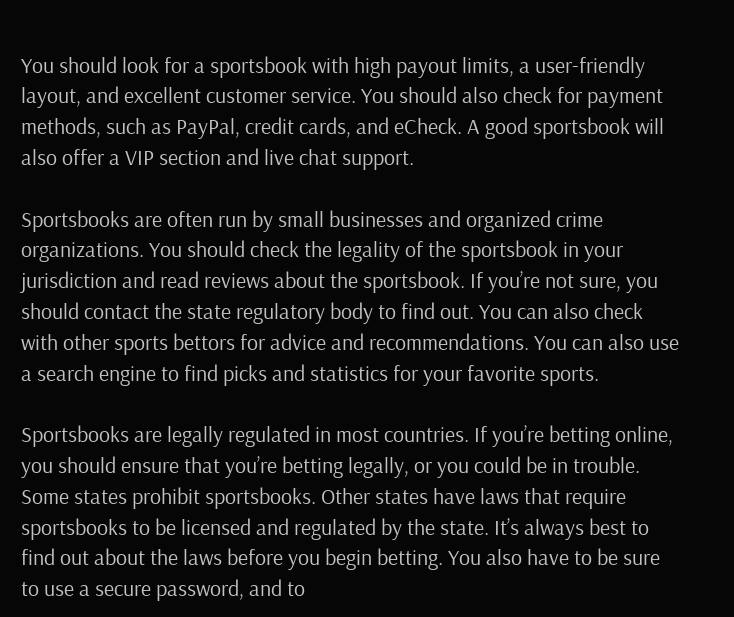You should look for a sportsbook with high payout limits, a user-friendly layout, and excellent customer service. You should also check for payment methods, such as PayPal, credit cards, and eCheck. A good sportsbook will also offer a VIP section and live chat support.

Sportsbooks are often run by small businesses and organized crime organizations. You should check the legality of the sportsbook in your jurisdiction and read reviews about the sportsbook. If you’re not sure, you should contact the state regulatory body to find out. You can also check with other sports bettors for advice and recommendations. You can also use a search engine to find picks and statistics for your favorite sports.

Sportsbooks are legally regulated in most countries. If you’re betting online, you should ensure that you’re betting legally, or you could be in trouble. Some states prohibit sportsbooks. Other states have laws that require sportsbooks to be licensed and regulated by the state. It’s always best to find out about the laws before you begin betting. You also have to be sure to use a secure password, and to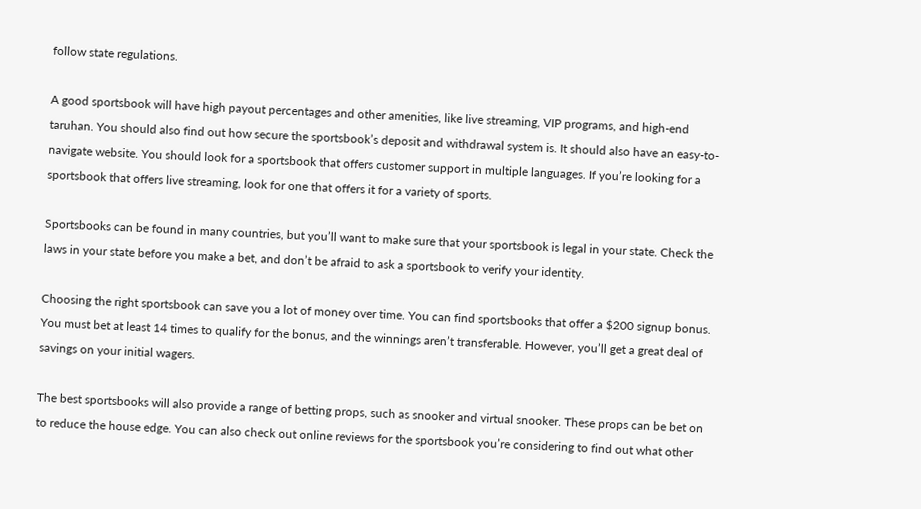follow state regulations.

A good sportsbook will have high payout percentages and other amenities, like live streaming, VIP programs, and high-end taruhan. You should also find out how secure the sportsbook’s deposit and withdrawal system is. It should also have an easy-to-navigate website. You should look for a sportsbook that offers customer support in multiple languages. If you’re looking for a sportsbook that offers live streaming, look for one that offers it for a variety of sports.

Sportsbooks can be found in many countries, but you’ll want to make sure that your sportsbook is legal in your state. Check the laws in your state before you make a bet, and don’t be afraid to ask a sportsbook to verify your identity.

Choosing the right sportsbook can save you a lot of money over time. You can find sportsbooks that offer a $200 signup bonus. You must bet at least 14 times to qualify for the bonus, and the winnings aren’t transferable. However, you’ll get a great deal of savings on your initial wagers.

The best sportsbooks will also provide a range of betting props, such as snooker and virtual snooker. These props can be bet on to reduce the house edge. You can also check out online reviews for the sportsbook you’re considering to find out what other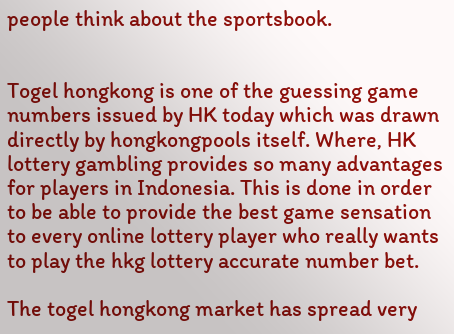people think about the sportsbook.


Togel hongkong is one of the guessing game numbers issued by HK today which was drawn directly by hongkongpools itself. Where, HK lottery gambling provides so many advantages for players in Indonesia. This is done in order to be able to provide the best game sensation to every online lottery player who really wants to play the hkg lottery accurate number bet.

The togel hongkong market has spread very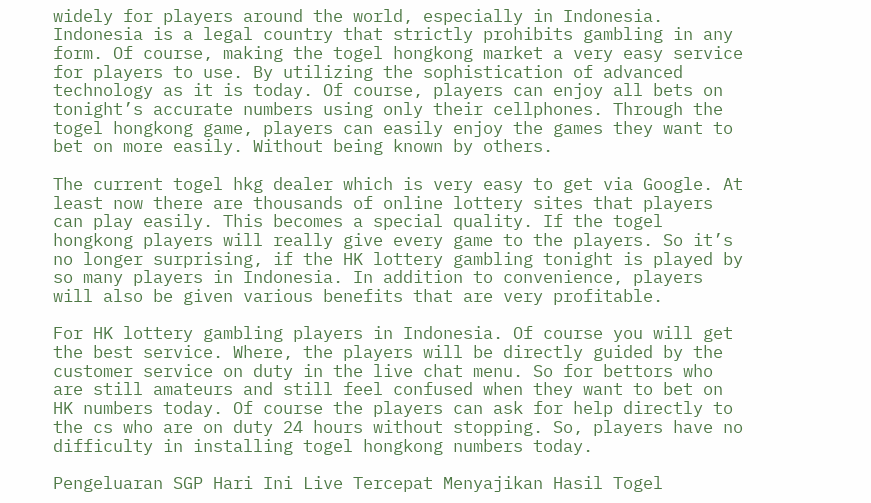widely for players around the world, especially in Indonesia. Indonesia is a legal country that strictly prohibits gambling in any form. Of course, making the togel hongkong market a very easy service for players to use. By utilizing the sophistication of advanced technology as it is today. Of course, players can enjoy all bets on tonight’s accurate numbers using only their cellphones. Through the togel hongkong game, players can easily enjoy the games they want to bet on more easily. Without being known by others.

The current togel hkg dealer which is very easy to get via Google. At least now there are thousands of online lottery sites that players can play easily. This becomes a special quality. If the togel hongkong players will really give every game to the players. So it’s no longer surprising, if the HK lottery gambling tonight is played by so many players in Indonesia. In addition to convenience, players will also be given various benefits that are very profitable.

For HK lottery gambling players in Indonesia. Of course you will get the best service. Where, the players will be directly guided by the customer service on duty in the live chat menu. So for bettors who are still amateurs and still feel confused when they want to bet on HK numbers today. Of course the players can ask for help directly to the cs who are on duty 24 hours without stopping. So, players have no difficulty in installing togel hongkong numbers today.

Pengeluaran SGP Hari Ini Live Tercepat Menyajikan Hasil Togel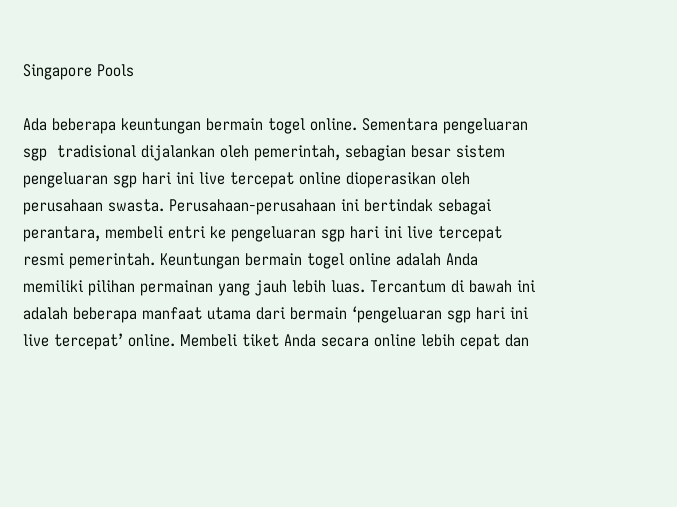Singapore Pools

Ada beberapa keuntungan bermain togel online. Sementara pengeluaran sgp  tradisional dijalankan oleh pemerintah, sebagian besar sistem pengeluaran sgp hari ini live tercepat online dioperasikan oleh perusahaan swasta. Perusahaan-perusahaan ini bertindak sebagai perantara, membeli entri ke pengeluaran sgp hari ini live tercepat resmi pemerintah. Keuntungan bermain togel online adalah Anda memiliki pilihan permainan yang jauh lebih luas. Tercantum di bawah ini adalah beberapa manfaat utama dari bermain ‘pengeluaran sgp hari ini live tercepat’ online. Membeli tiket Anda secara online lebih cepat dan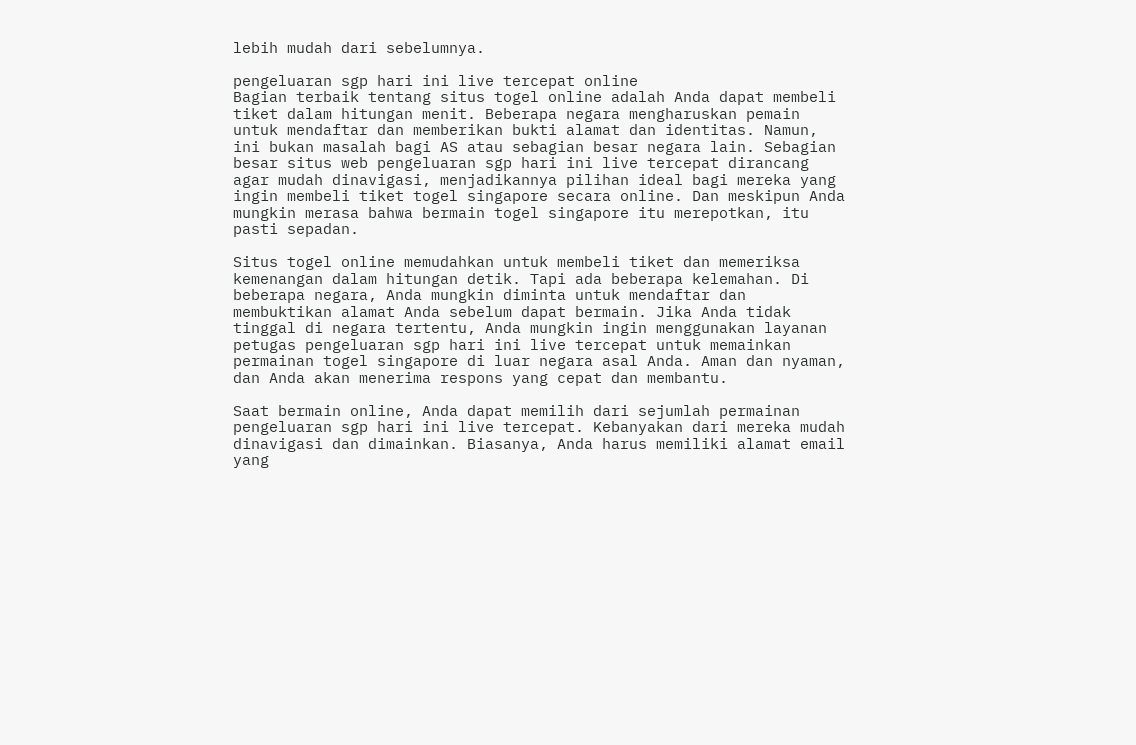lebih mudah dari sebelumnya.

pengeluaran sgp hari ini live tercepat online
Bagian terbaik tentang situs togel online adalah Anda dapat membeli tiket dalam hitungan menit. Beberapa negara mengharuskan pemain untuk mendaftar dan memberikan bukti alamat dan identitas. Namun, ini bukan masalah bagi AS atau sebagian besar negara lain. Sebagian besar situs web pengeluaran sgp hari ini live tercepat dirancang agar mudah dinavigasi, menjadikannya pilihan ideal bagi mereka yang ingin membeli tiket togel singapore secara online. Dan meskipun Anda mungkin merasa bahwa bermain togel singapore itu merepotkan, itu pasti sepadan.

Situs togel online memudahkan untuk membeli tiket dan memeriksa kemenangan dalam hitungan detik. Tapi ada beberapa kelemahan. Di beberapa negara, Anda mungkin diminta untuk mendaftar dan membuktikan alamat Anda sebelum dapat bermain. Jika Anda tidak tinggal di negara tertentu, Anda mungkin ingin menggunakan layanan petugas pengeluaran sgp hari ini live tercepat untuk memainkan permainan togel singapore di luar negara asal Anda. Aman dan nyaman, dan Anda akan menerima respons yang cepat dan membantu.

Saat bermain online, Anda dapat memilih dari sejumlah permainan pengeluaran sgp hari ini live tercepat. Kebanyakan dari mereka mudah dinavigasi dan dimainkan. Biasanya, Anda harus memiliki alamat email yang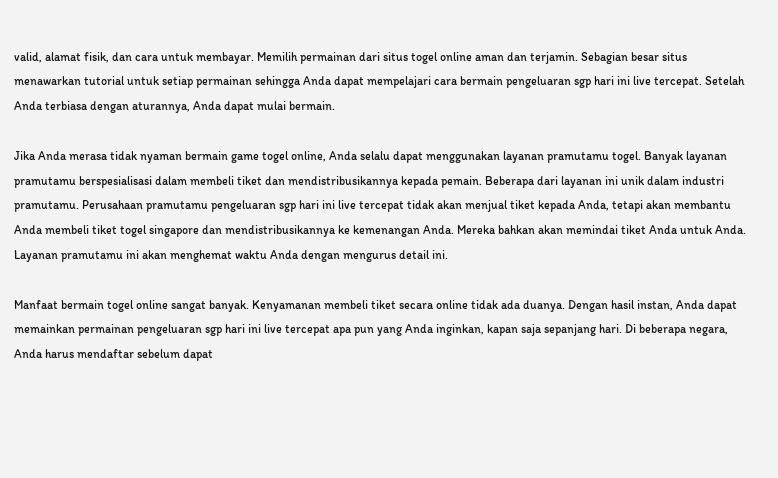valid, alamat fisik, dan cara untuk membayar. Memilih permainan dari situs togel online aman dan terjamin. Sebagian besar situs menawarkan tutorial untuk setiap permainan sehingga Anda dapat mempelajari cara bermain pengeluaran sgp hari ini live tercepat. Setelah Anda terbiasa dengan aturannya, Anda dapat mulai bermain.

Jika Anda merasa tidak nyaman bermain game togel online, Anda selalu dapat menggunakan layanan pramutamu togel. Banyak layanan pramutamu berspesialisasi dalam membeli tiket dan mendistribusikannya kepada pemain. Beberapa dari layanan ini unik dalam industri pramutamu. Perusahaan pramutamu pengeluaran sgp hari ini live tercepat tidak akan menjual tiket kepada Anda, tetapi akan membantu Anda membeli tiket togel singapore dan mendistribusikannya ke kemenangan Anda. Mereka bahkan akan memindai tiket Anda untuk Anda. Layanan pramutamu ini akan menghemat waktu Anda dengan mengurus detail ini.

Manfaat bermain togel online sangat banyak. Kenyamanan membeli tiket secara online tidak ada duanya. Dengan hasil instan, Anda dapat memainkan permainan pengeluaran sgp hari ini live tercepat apa pun yang Anda inginkan, kapan saja sepanjang hari. Di beberapa negara, Anda harus mendaftar sebelum dapat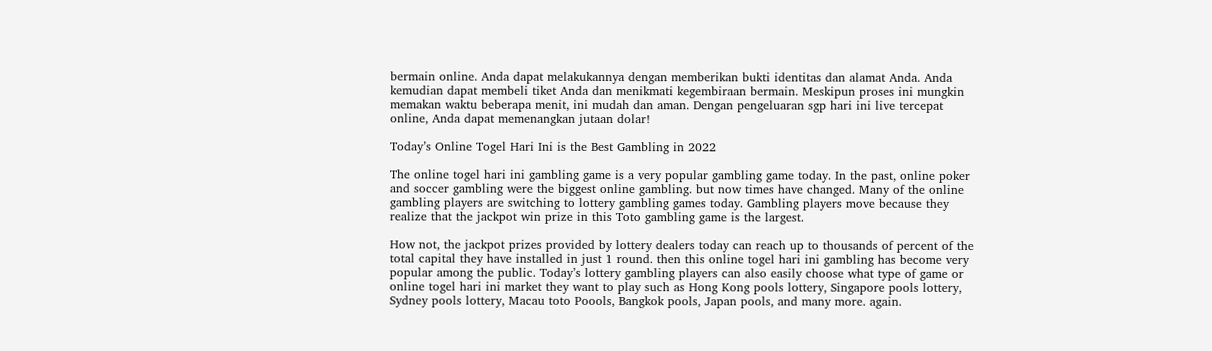bermain online. Anda dapat melakukannya dengan memberikan bukti identitas dan alamat Anda. Anda kemudian dapat membeli tiket Anda dan menikmati kegembiraan bermain. Meskipun proses ini mungkin memakan waktu beberapa menit, ini mudah dan aman. Dengan pengeluaran sgp hari ini live tercepat online, Anda dapat memenangkan jutaan dolar!

Today’s Online Togel Hari Ini is the Best Gambling in 2022

The online togel hari ini gambling game is a very popular gambling game today. In the past, online poker and soccer gambling were the biggest online gambling. but now times have changed. Many of the online gambling players are switching to lottery gambling games today. Gambling players move because they realize that the jackpot win prize in this Toto gambling game is the largest.

How not, the jackpot prizes provided by lottery dealers today can reach up to thousands of percent of the total capital they have installed in just 1 round. then this online togel hari ini gambling has become very popular among the public. Today’s lottery gambling players can also easily choose what type of game or online togel hari ini market they want to play such as Hong Kong pools lottery, Singapore pools lottery, Sydney pools lottery, Macau toto Poools, Bangkok pools, Japan pools, and many more. again.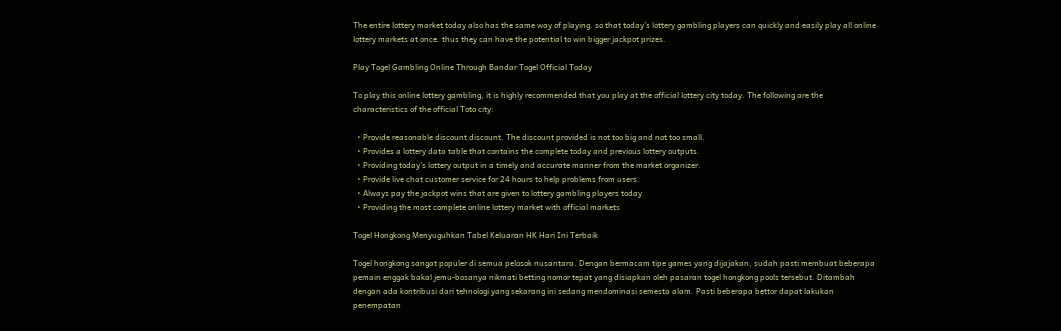The entire lottery market today also has the same way of playing. so that today’s lottery gambling players can quickly and easily play all online lottery markets at once. thus they can have the potential to win bigger jackpot prizes.

Play Togel Gambling Online Through Bandar Togel Official Today

To play this online lottery gambling, it is highly recommended that you play at the official lottery city today. The following are the characteristics of the official Toto city:

  • Provide reasonable discount discount. The discount provided is not too big and not too small.
  • Provides a lottery data table that contains the complete today and previous lottery outputs.
  • Providing today’s lottery output in a timely and accurate manner from the market organizer.
  • Provide live chat customer service for 24 hours to help problems from users.
  • Always pay the jackpot wins that are given to lottery gambling players today.
  • Providing the most complete online lottery market with official markets

Togel Hongkong Menyuguhkan Tabel Keluaran HK Hari Ini Terbaik

Togel hongkong sangat populer di semua pelosok nusantara. Dengan bermacam tipe games yang dijajakan, sudah pasti membuat beberapa pemain enggak bakal jemu-bosanya nikmati betting nomor tepat yang disiapkan oleh pasaran togel hongkong pools tersebut. Ditambah dengan ada kontribusi dari tehnologi yang sekarang ini sedang mendominasi semesta alam. Pasti beberapa bettor dapat lakukan penempatan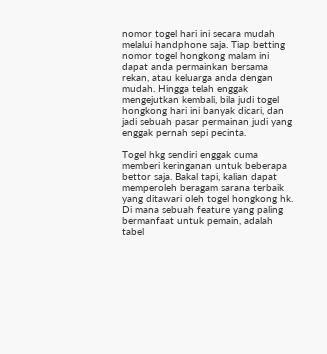nomor togel hari ini secara mudah melalui handphone saja. Tiap betting nomor togel hongkong malam ini dapat anda permainkan bersama rekan, atau keluarga anda dengan mudah. Hingga telah enggak mengejutkan kembali, bila judi togel hongkong hari ini banyak dicari, dan jadi sebuah pasar permainan judi yang enggak pernah sepi pecinta.

Togel hkg sendiri enggak cuma memberi keringanan untuk beberapa bettor saja. Bakal tapi, kalian dapat memperoleh beragam sarana terbaik yang ditawari oleh togel hongkong hk. Di mana sebuah feature yang paling bermanfaat untuk pemain, adalah tabel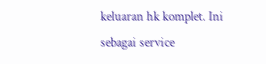keluaran hk komplet. Ini sebagai service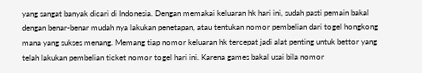yang sangat banyak dicari di Indonesia. Dengan memakai keluaran hk hari ini, sudah pasti pemain bakal dengan benar-benar mudah nya lakukan penetapan, atau tentukan nomor pembelian dari togel hongkong mana yang sukses menang. Memang tiap nomor keluaran hk tercepat jadi alat penting untuk bettor yang telah lakukan pembelian ticket nomor togel hari ini. Karena games bakal usai bila nomor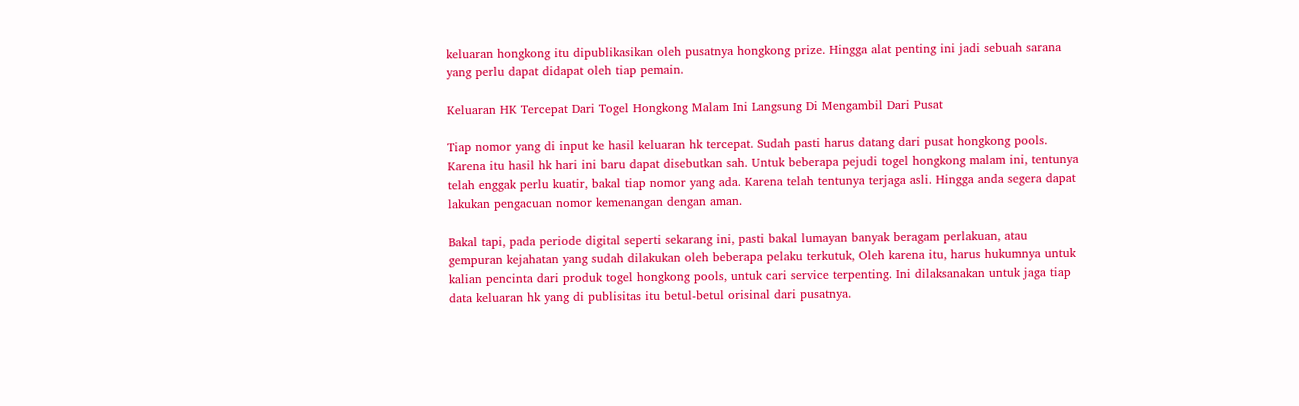keluaran hongkong itu dipublikasikan oleh pusatnya hongkong prize. Hingga alat penting ini jadi sebuah sarana yang perlu dapat didapat oleh tiap pemain.

Keluaran HK Tercepat Dari Togel Hongkong Malam Ini Langsung Di Mengambil Dari Pusat

Tiap nomor yang di input ke hasil keluaran hk tercepat. Sudah pasti harus datang dari pusat hongkong pools. Karena itu hasil hk hari ini baru dapat disebutkan sah. Untuk beberapa pejudi togel hongkong malam ini, tentunya telah enggak perlu kuatir, bakal tiap nomor yang ada. Karena telah tentunya terjaga asli. Hingga anda segera dapat lakukan pengacuan nomor kemenangan dengan aman.

Bakal tapi, pada periode digital seperti sekarang ini, pasti bakal lumayan banyak beragam perlakuan, atau gempuran kejahatan yang sudah dilakukan oleh beberapa pelaku terkutuk, Oleh karena itu, harus hukumnya untuk kalian pencinta dari produk togel hongkong pools, untuk cari service terpenting. Ini dilaksanakan untuk jaga tiap data keluaran hk yang di publisitas itu betul-betul orisinal dari pusatnya.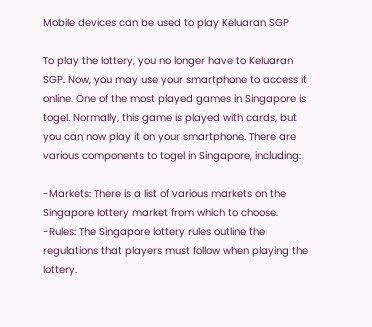Mobile devices can be used to play Keluaran SGP

To play the lottery, you no longer have to Keluaran SGP. Now, you may use your smartphone to access it online. One of the most played games in Singapore is togel. Normally, this game is played with cards, but you can now play it on your smartphone. There are various components to togel in Singapore, including:

-Markets: There is a list of various markets on the Singapore lottery market from which to choose.
-Rules: The Singapore lottery rules outline the regulations that players must follow when playing the lottery.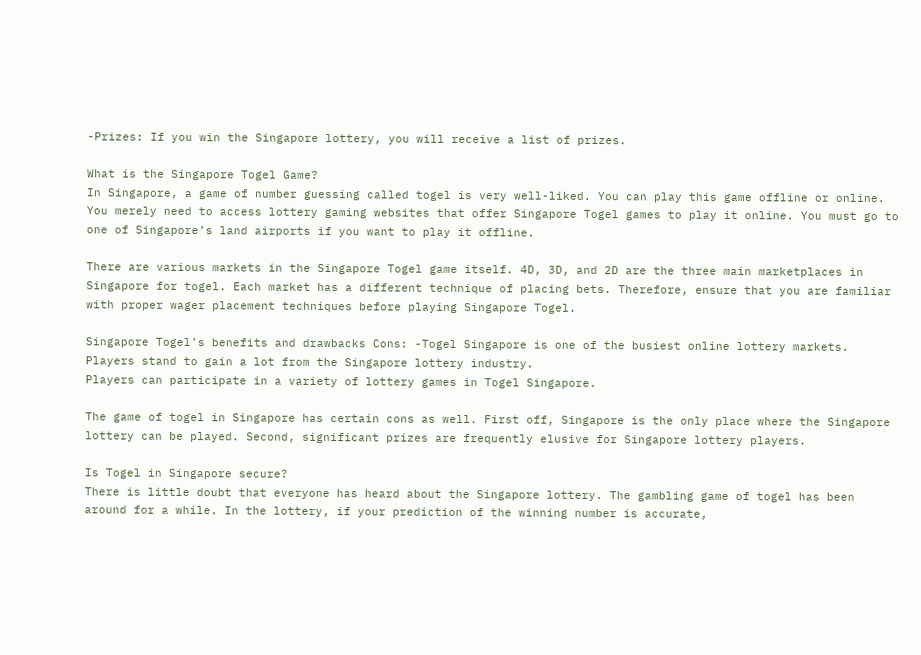-Prizes: If you win the Singapore lottery, you will receive a list of prizes.

What is the Singapore Togel Game?
In Singapore, a game of number guessing called togel is very well-liked. You can play this game offline or online. You merely need to access lottery gaming websites that offer Singapore Togel games to play it online. You must go to one of Singapore’s land airports if you want to play it offline.

There are various markets in the Singapore Togel game itself. 4D, 3D, and 2D are the three main marketplaces in Singapore for togel. Each market has a different technique of placing bets. Therefore, ensure that you are familiar with proper wager placement techniques before playing Singapore Togel.

Singapore Togel’s benefits and drawbacks Cons: -Togel Singapore is one of the busiest online lottery markets.
Players stand to gain a lot from the Singapore lottery industry.
Players can participate in a variety of lottery games in Togel Singapore.

The game of togel in Singapore has certain cons as well. First off, Singapore is the only place where the Singapore lottery can be played. Second, significant prizes are frequently elusive for Singapore lottery players.

Is Togel in Singapore secure?
There is little doubt that everyone has heard about the Singapore lottery. The gambling game of togel has been around for a while. In the lottery, if your prediction of the winning number is accurate,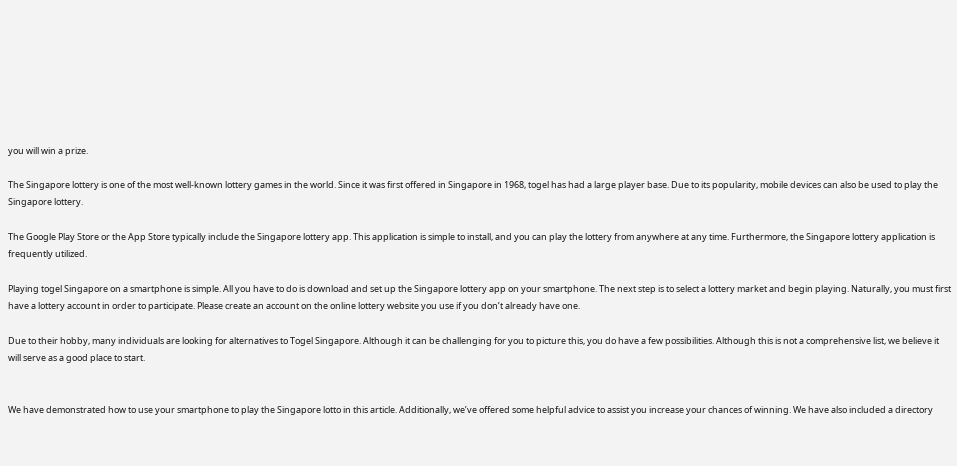you will win a prize.

The Singapore lottery is one of the most well-known lottery games in the world. Since it was first offered in Singapore in 1968, togel has had a large player base. Due to its popularity, mobile devices can also be used to play the Singapore lottery.

The Google Play Store or the App Store typically include the Singapore lottery app. This application is simple to install, and you can play the lottery from anywhere at any time. Furthermore, the Singapore lottery application is frequently utilized.

Playing togel Singapore on a smartphone is simple. All you have to do is download and set up the Singapore lottery app on your smartphone. The next step is to select a lottery market and begin playing. Naturally, you must first have a lottery account in order to participate. Please create an account on the online lottery website you use if you don’t already have one.

Due to their hobby, many individuals are looking for alternatives to Togel Singapore. Although it can be challenging for you to picture this, you do have a few possibilities. Although this is not a comprehensive list, we believe it will serve as a good place to start.


We have demonstrated how to use your smartphone to play the Singapore lotto in this article. Additionally, we’ve offered some helpful advice to assist you increase your chances of winning. We have also included a directory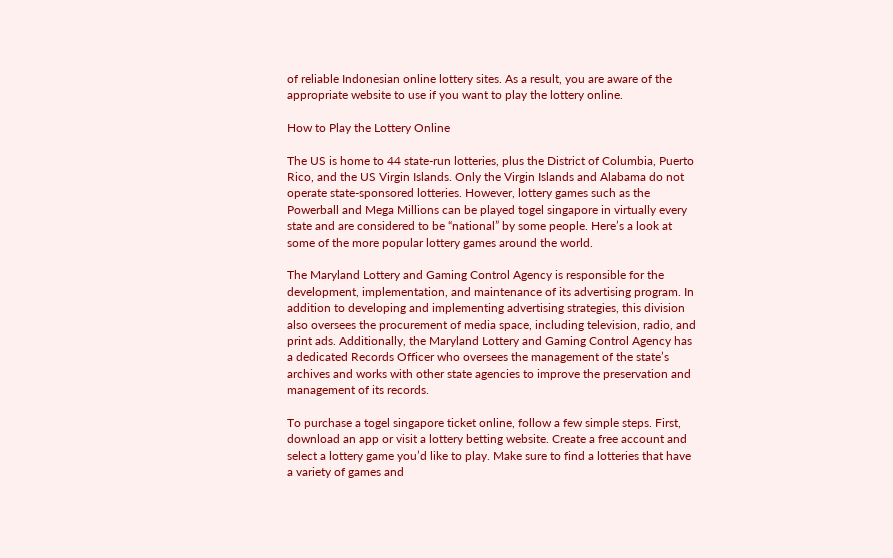of reliable Indonesian online lottery sites. As a result, you are aware of the appropriate website to use if you want to play the lottery online.

How to Play the Lottery Online

The US is home to 44 state-run lotteries, plus the District of Columbia, Puerto Rico, and the US Virgin Islands. Only the Virgin Islands and Alabama do not operate state-sponsored lotteries. However, lottery games such as the Powerball and Mega Millions can be played togel singapore in virtually every state and are considered to be “national” by some people. Here’s a look at some of the more popular lottery games around the world.

The Maryland Lottery and Gaming Control Agency is responsible for the development, implementation, and maintenance of its advertising program. In addition to developing and implementing advertising strategies, this division also oversees the procurement of media space, including television, radio, and print ads. Additionally, the Maryland Lottery and Gaming Control Agency has a dedicated Records Officer who oversees the management of the state’s archives and works with other state agencies to improve the preservation and management of its records.

To purchase a togel singapore ticket online, follow a few simple steps. First, download an app or visit a lottery betting website. Create a free account and select a lottery game you’d like to play. Make sure to find a lotteries that have a variety of games and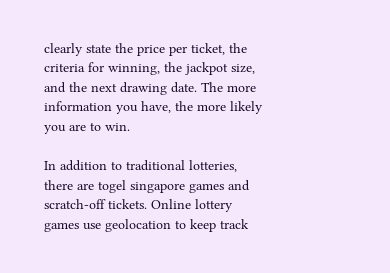clearly state the price per ticket, the criteria for winning, the jackpot size, and the next drawing date. The more information you have, the more likely you are to win.

In addition to traditional lotteries, there are togel singapore games and scratch-off tickets. Online lottery games use geolocation to keep track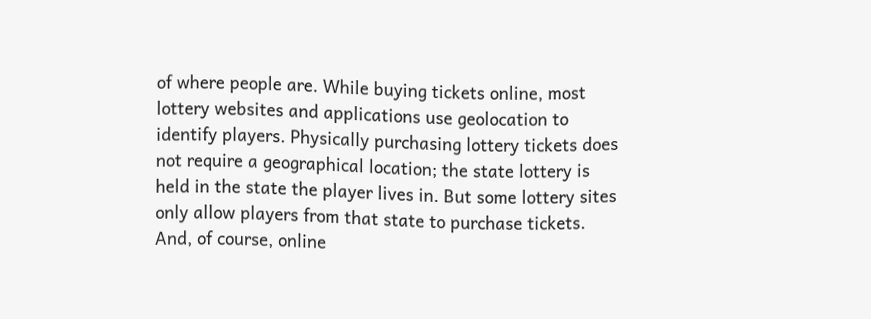of where people are. While buying tickets online, most lottery websites and applications use geolocation to identify players. Physically purchasing lottery tickets does not require a geographical location; the state lottery is held in the state the player lives in. But some lottery sites only allow players from that state to purchase tickets. And, of course, online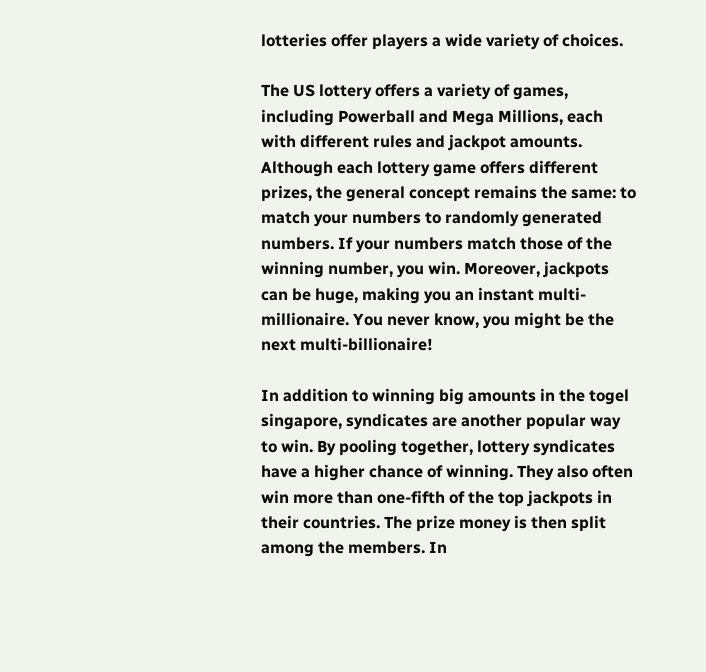lotteries offer players a wide variety of choices.

The US lottery offers a variety of games, including Powerball and Mega Millions, each with different rules and jackpot amounts. Although each lottery game offers different prizes, the general concept remains the same: to match your numbers to randomly generated numbers. If your numbers match those of the winning number, you win. Moreover, jackpots can be huge, making you an instant multi-millionaire. You never know, you might be the next multi-billionaire!

In addition to winning big amounts in the togel singapore, syndicates are another popular way to win. By pooling together, lottery syndicates have a higher chance of winning. They also often win more than one-fifth of the top jackpots in their countries. The prize money is then split among the members. In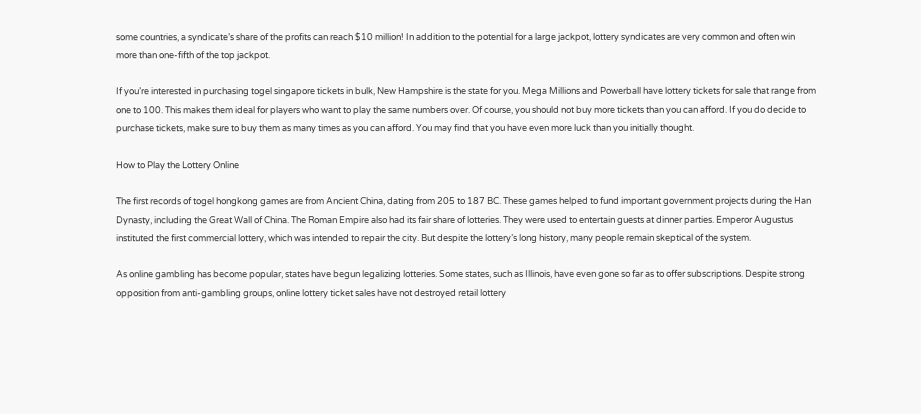some countries, a syndicate’s share of the profits can reach $10 million! In addition to the potential for a large jackpot, lottery syndicates are very common and often win more than one-fifth of the top jackpot.

If you’re interested in purchasing togel singapore tickets in bulk, New Hampshire is the state for you. Mega Millions and Powerball have lottery tickets for sale that range from one to 100. This makes them ideal for players who want to play the same numbers over. Of course, you should not buy more tickets than you can afford. If you do decide to purchase tickets, make sure to buy them as many times as you can afford. You may find that you have even more luck than you initially thought.

How to Play the Lottery Online

The first records of togel hongkong games are from Ancient China, dating from 205 to 187 BC. These games helped to fund important government projects during the Han Dynasty, including the Great Wall of China. The Roman Empire also had its fair share of lotteries. They were used to entertain guests at dinner parties. Emperor Augustus instituted the first commercial lottery, which was intended to repair the city. But despite the lottery’s long history, many people remain skeptical of the system.

As online gambling has become popular, states have begun legalizing lotteries. Some states, such as Illinois, have even gone so far as to offer subscriptions. Despite strong opposition from anti-gambling groups, online lottery ticket sales have not destroyed retail lottery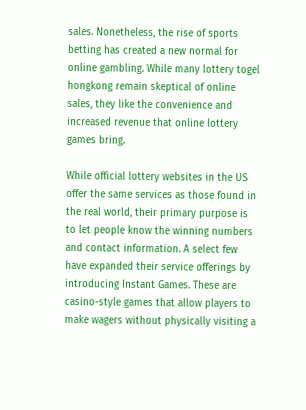sales. Nonetheless, the rise of sports betting has created a new normal for online gambling. While many lottery togel hongkong remain skeptical of online sales, they like the convenience and increased revenue that online lottery games bring.

While official lottery websites in the US offer the same services as those found in the real world, their primary purpose is to let people know the winning numbers and contact information. A select few have expanded their service offerings by introducing Instant Games. These are casino-style games that allow players to make wagers without physically visiting a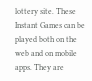lottery site. These Instant Games can be played both on the web and on mobile apps. They are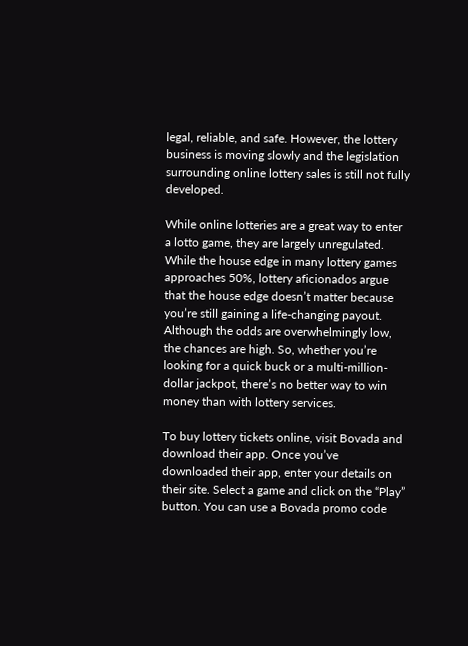legal, reliable, and safe. However, the lottery business is moving slowly and the legislation surrounding online lottery sales is still not fully developed.

While online lotteries are a great way to enter a lotto game, they are largely unregulated. While the house edge in many lottery games approaches 50%, lottery aficionados argue that the house edge doesn’t matter because you’re still gaining a life-changing payout. Although the odds are overwhelmingly low, the chances are high. So, whether you’re looking for a quick buck or a multi-million-dollar jackpot, there’s no better way to win money than with lottery services.

To buy lottery tickets online, visit Bovada and download their app. Once you’ve downloaded their app, enter your details on their site. Select a game and click on the “Play” button. You can use a Bovada promo code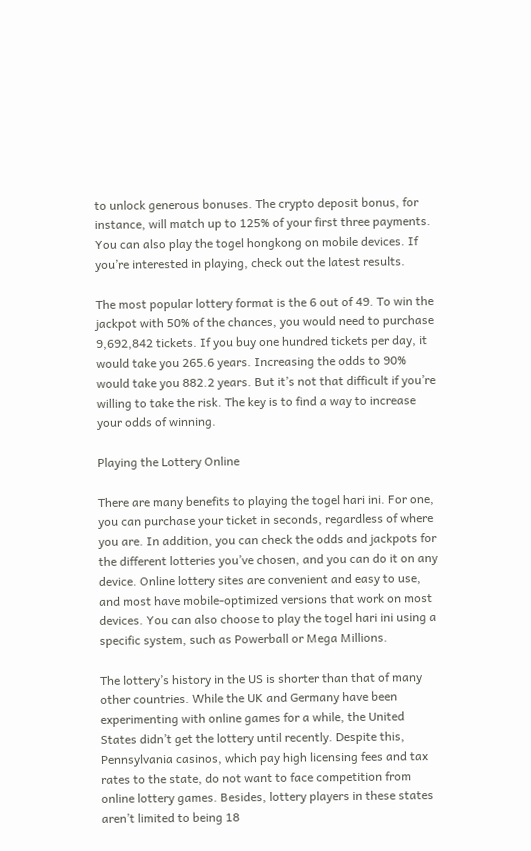to unlock generous bonuses. The crypto deposit bonus, for instance, will match up to 125% of your first three payments. You can also play the togel hongkong on mobile devices. If you’re interested in playing, check out the latest results.

The most popular lottery format is the 6 out of 49. To win the jackpot with 50% of the chances, you would need to purchase 9,692,842 tickets. If you buy one hundred tickets per day, it would take you 265.6 years. Increasing the odds to 90% would take you 882.2 years. But it’s not that difficult if you’re willing to take the risk. The key is to find a way to increase your odds of winning.

Playing the Lottery Online

There are many benefits to playing the togel hari ini. For one, you can purchase your ticket in seconds, regardless of where you are. In addition, you can check the odds and jackpots for the different lotteries you’ve chosen, and you can do it on any device. Online lottery sites are convenient and easy to use, and most have mobile-optimized versions that work on most devices. You can also choose to play the togel hari ini using a specific system, such as Powerball or Mega Millions.

The lottery’s history in the US is shorter than that of many other countries. While the UK and Germany have been experimenting with online games for a while, the United States didn’t get the lottery until recently. Despite this, Pennsylvania casinos, which pay high licensing fees and tax rates to the state, do not want to face competition from online lottery games. Besides, lottery players in these states aren’t limited to being 18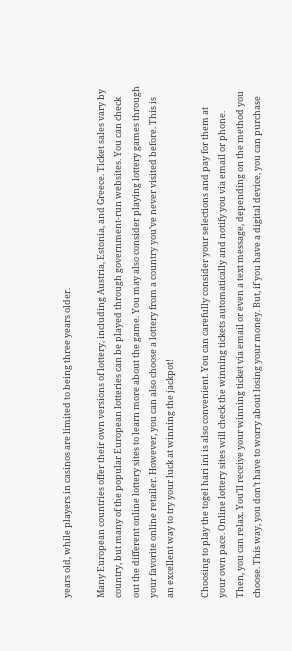years old, while players in casinos are limited to being three years older.

Many European countries offer their own versions of lottery, including Austria, Estonia, and Greece. Ticket sales vary by country, but many of the popular European lotteries can be played through government-run websites. You can check out the different online lottery sites to learn more about the game. You may also consider playing lottery games through your favorite online retailer. However, you can also choose a lottery from a country you’ve never visited before. This is an excellent way to try your luck at winning the jackpot!

Choosing to play the togel hari ini is also convenient. You can carefully consider your selections and pay for them at your own pace. Online lottery sites will check the winning tickets automatically and notify you via email or phone. Then, you can relax. You’ll receive your winning ticket via email or even a text message, depending on the method you choose. This way, you don’t have to worry about losing your money. But, if you have a digital device, you can purchase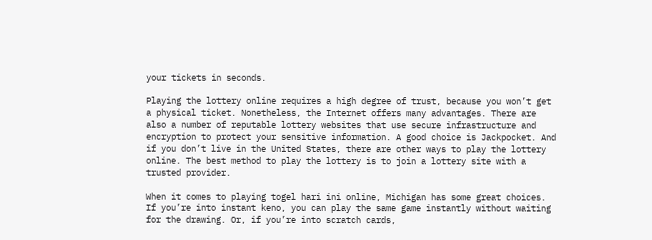your tickets in seconds.

Playing the lottery online requires a high degree of trust, because you won’t get a physical ticket. Nonetheless, the Internet offers many advantages. There are also a number of reputable lottery websites that use secure infrastructure and encryption to protect your sensitive information. A good choice is Jackpocket. And if you don’t live in the United States, there are other ways to play the lottery online. The best method to play the lottery is to join a lottery site with a trusted provider.

When it comes to playing togel hari ini online, Michigan has some great choices. If you’re into instant keno, you can play the same game instantly without waiting for the drawing. Or, if you’re into scratch cards,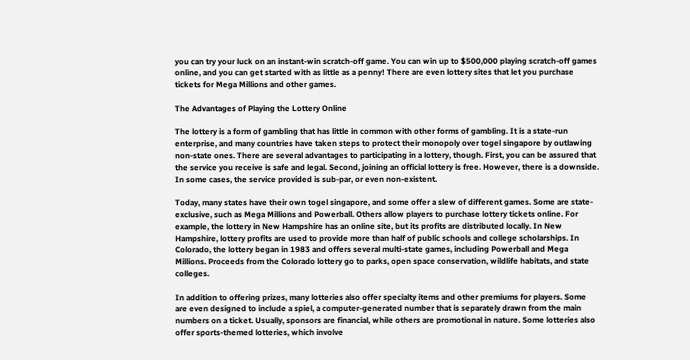you can try your luck on an instant-win scratch-off game. You can win up to $500,000 playing scratch-off games online, and you can get started with as little as a penny! There are even lottery sites that let you purchase tickets for Mega Millions and other games.

The Advantages of Playing the Lottery Online

The lottery is a form of gambling that has little in common with other forms of gambling. It is a state-run enterprise, and many countries have taken steps to protect their monopoly over togel singapore by outlawing non-state ones. There are several advantages to participating in a lottery, though. First, you can be assured that the service you receive is safe and legal. Second, joining an official lottery is free. However, there is a downside. In some cases, the service provided is sub-par, or even non-existent.

Today, many states have their own togel singapore, and some offer a slew of different games. Some are state-exclusive, such as Mega Millions and Powerball. Others allow players to purchase lottery tickets online. For example, the lottery in New Hampshire has an online site, but its profits are distributed locally. In New Hampshire, lottery profits are used to provide more than half of public schools and college scholarships. In Colorado, the lottery began in 1983 and offers several multi-state games, including Powerball and Mega Millions. Proceeds from the Colorado lottery go to parks, open space conservation, wildlife habitats, and state colleges.

In addition to offering prizes, many lotteries also offer specialty items and other premiums for players. Some are even designed to include a spiel, a computer-generated number that is separately drawn from the main numbers on a ticket. Usually, sponsors are financial, while others are promotional in nature. Some lotteries also offer sports-themed lotteries, which involve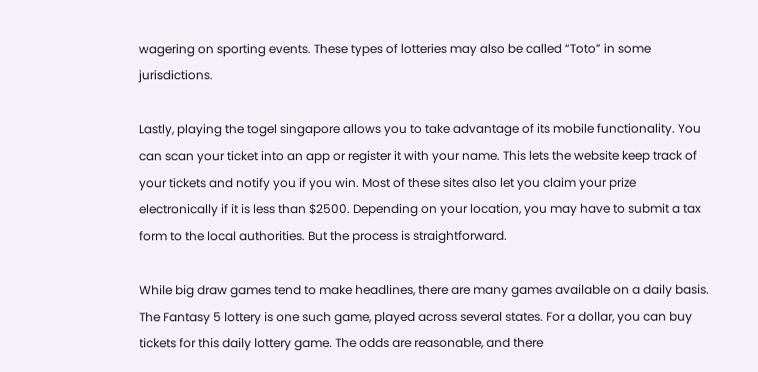wagering on sporting events. These types of lotteries may also be called “Toto” in some jurisdictions.

Lastly, playing the togel singapore allows you to take advantage of its mobile functionality. You can scan your ticket into an app or register it with your name. This lets the website keep track of your tickets and notify you if you win. Most of these sites also let you claim your prize electronically if it is less than $2500. Depending on your location, you may have to submit a tax form to the local authorities. But the process is straightforward.

While big draw games tend to make headlines, there are many games available on a daily basis. The Fantasy 5 lottery is one such game, played across several states. For a dollar, you can buy tickets for this daily lottery game. The odds are reasonable, and there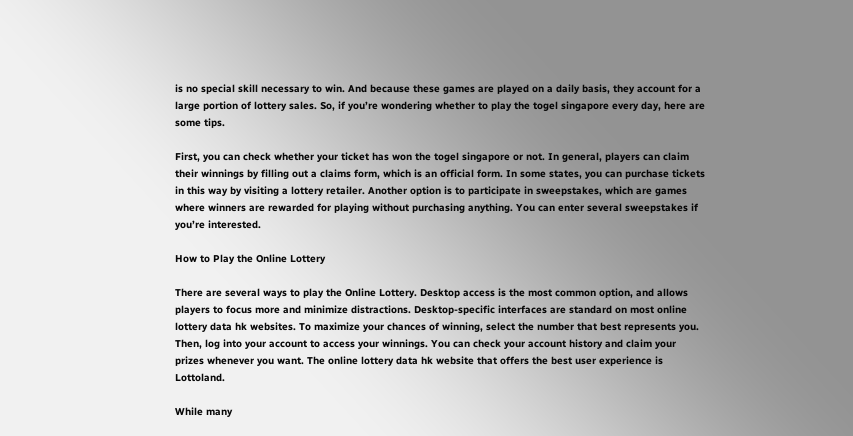is no special skill necessary to win. And because these games are played on a daily basis, they account for a large portion of lottery sales. So, if you’re wondering whether to play the togel singapore every day, here are some tips.

First, you can check whether your ticket has won the togel singapore or not. In general, players can claim their winnings by filling out a claims form, which is an official form. In some states, you can purchase tickets in this way by visiting a lottery retailer. Another option is to participate in sweepstakes, which are games where winners are rewarded for playing without purchasing anything. You can enter several sweepstakes if you’re interested.

How to Play the Online Lottery

There are several ways to play the Online Lottery. Desktop access is the most common option, and allows players to focus more and minimize distractions. Desktop-specific interfaces are standard on most online lottery data hk websites. To maximize your chances of winning, select the number that best represents you. Then, log into your account to access your winnings. You can check your account history and claim your prizes whenever you want. The online lottery data hk website that offers the best user experience is Lottoland.

While many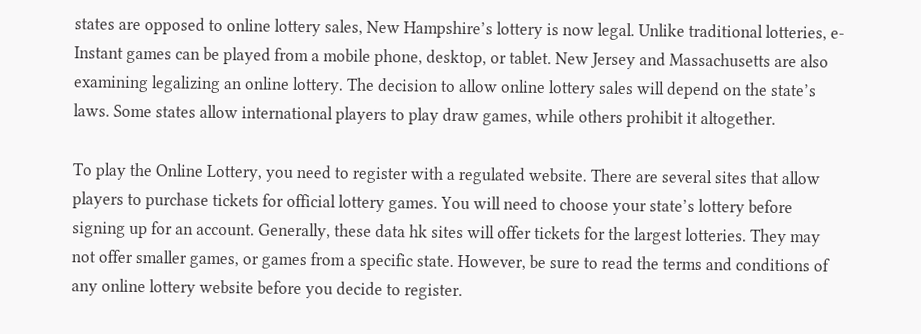states are opposed to online lottery sales, New Hampshire’s lottery is now legal. Unlike traditional lotteries, e-Instant games can be played from a mobile phone, desktop, or tablet. New Jersey and Massachusetts are also examining legalizing an online lottery. The decision to allow online lottery sales will depend on the state’s laws. Some states allow international players to play draw games, while others prohibit it altogether.

To play the Online Lottery, you need to register with a regulated website. There are several sites that allow players to purchase tickets for official lottery games. You will need to choose your state’s lottery before signing up for an account. Generally, these data hk sites will offer tickets for the largest lotteries. They may not offer smaller games, or games from a specific state. However, be sure to read the terms and conditions of any online lottery website before you decide to register.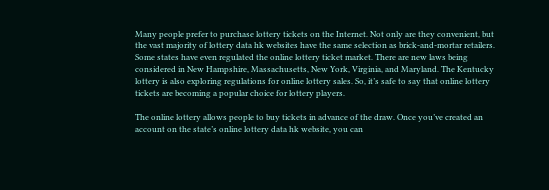Many people prefer to purchase lottery tickets on the Internet. Not only are they convenient, but the vast majority of lottery data hk websites have the same selection as brick-and-mortar retailers. Some states have even regulated the online lottery ticket market. There are new laws being considered in New Hampshire, Massachusetts, New York, Virginia, and Maryland. The Kentucky lottery is also exploring regulations for online lottery sales. So, it’s safe to say that online lottery tickets are becoming a popular choice for lottery players.

The online lottery allows people to buy tickets in advance of the draw. Once you’ve created an account on the state’s online lottery data hk website, you can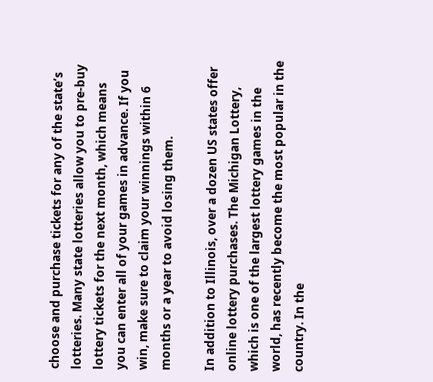choose and purchase tickets for any of the state’s lotteries. Many state lotteries allow you to pre-buy lottery tickets for the next month, which means you can enter all of your games in advance. If you win, make sure to claim your winnings within 6 months or a year to avoid losing them.

In addition to Illinois, over a dozen US states offer online lottery purchases. The Michigan Lottery, which is one of the largest lottery games in the world, has recently become the most popular in the country. In the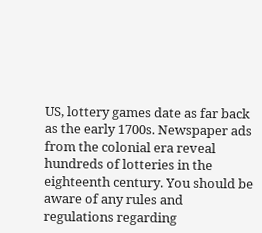US, lottery games date as far back as the early 1700s. Newspaper ads from the colonial era reveal hundreds of lotteries in the eighteenth century. You should be aware of any rules and regulations regarding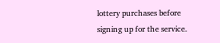lottery purchases before signing up for the service.